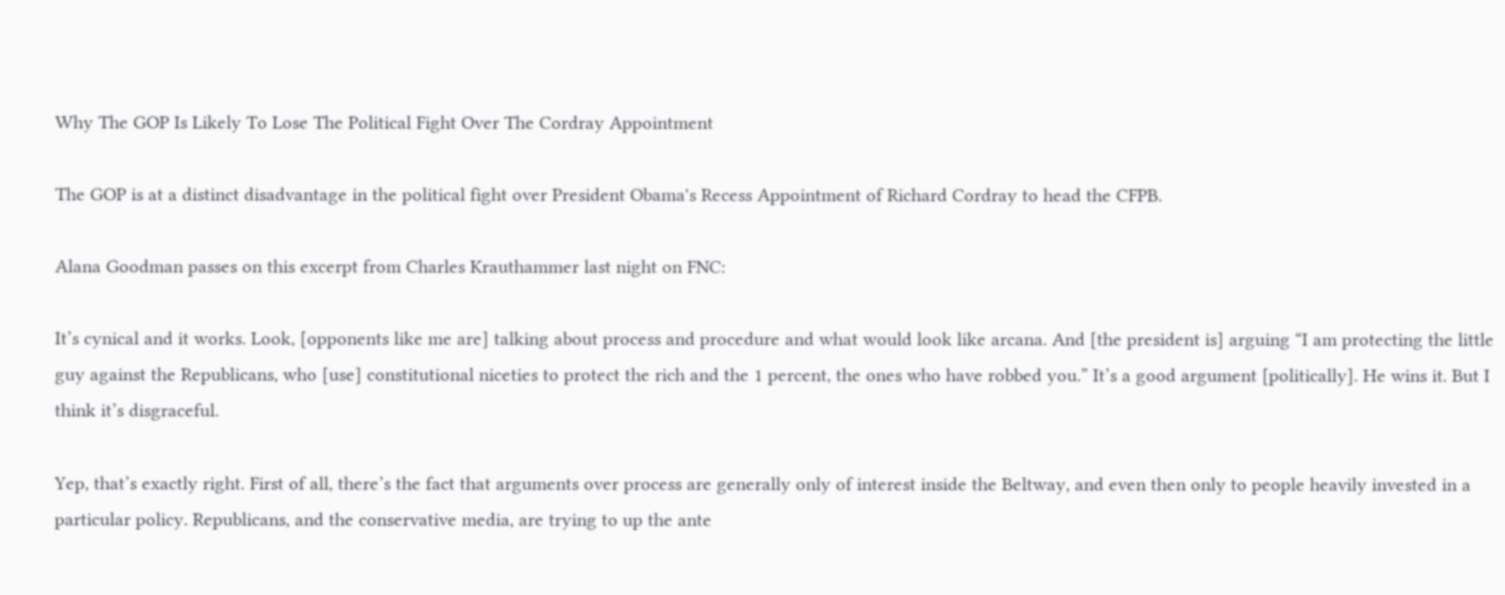Why The GOP Is Likely To Lose The Political Fight Over The Cordray Appointment

The GOP is at a distinct disadvantage in the political fight over President Obama's Recess Appointment of Richard Cordray to head the CFPB.

Alana Goodman passes on this excerpt from Charles Krauthammer last night on FNC:

It’s cynical and it works. Look, [opponents like me are] talking about process and procedure and what would look like arcana. And [the president is] arguing “I am protecting the little guy against the Republicans, who [use] constitutional niceties to protect the rich and the 1 percent, the ones who have robbed you.” It’s a good argument [politically]. He wins it. But I think it’s disgraceful.

Yep, that’s exactly right. First of all, there’s the fact that arguments over process are generally only of interest inside the Beltway, and even then only to people heavily invested in a particular policy. Republicans, and the conservative media, are trying to up the ante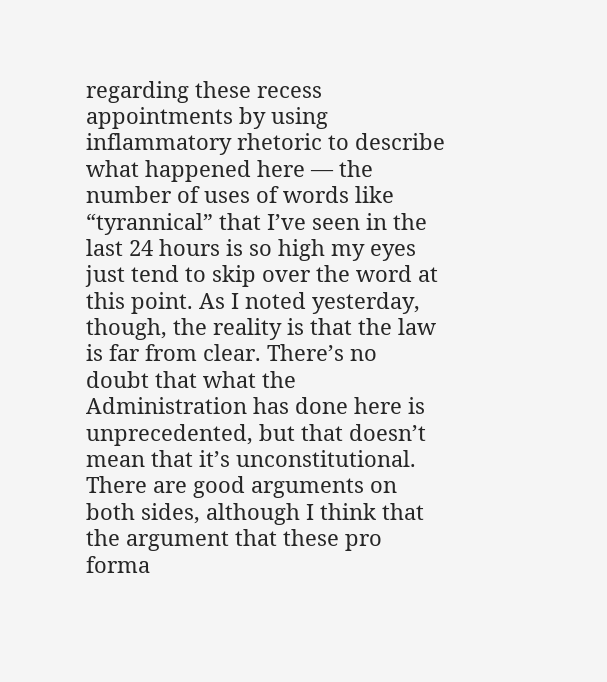regarding these recess appointments by using inflammatory rhetoric to describe what happened here — the number of uses of words like “tyrannical” that I’ve seen in the last 24 hours is so high my eyes just tend to skip over the word at this point. As I noted yesterday, though, the reality is that the law is far from clear. There’s no doubt that what the Administration has done here is unprecedented, but that doesn’t mean that it’s unconstitutional. There are good arguments on both sides, although I think that the argument that these pro forma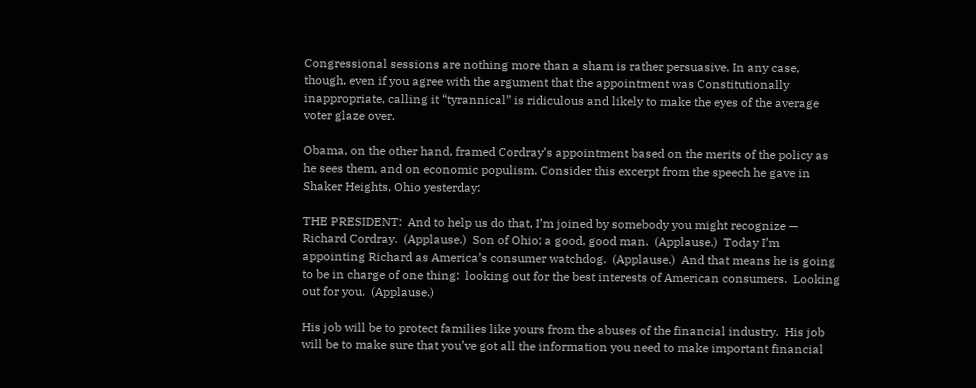Congressional sessions are nothing more than a sham is rather persuasive. In any case, though, even if you agree with the argument that the appointment was Constitutionally inappropriate, calling it “tyrannical” is ridiculous and likely to make the eyes of the average voter glaze over.

Obama, on the other hand, framed Cordray’s appointment based on the merits of the policy as he sees them, and on economic populism. Consider this excerpt from the speech he gave in Shaker Heights, Ohio yesterday:

THE PRESIDENT:  And to help us do that, I’m joined by somebody you might recognize — Richard Cordray.  (Applause.)  Son of Ohio; a good, good man.  (Applause.)  Today I’m appointing Richard as America’s consumer watchdog.  (Applause.)  And that means he is going to be in charge of one thing:  looking out for the best interests of American consumers.  Looking out for you.  (Applause.)

His job will be to protect families like yours from the abuses of the financial industry.  His job will be to make sure that you’ve got all the information you need to make important financial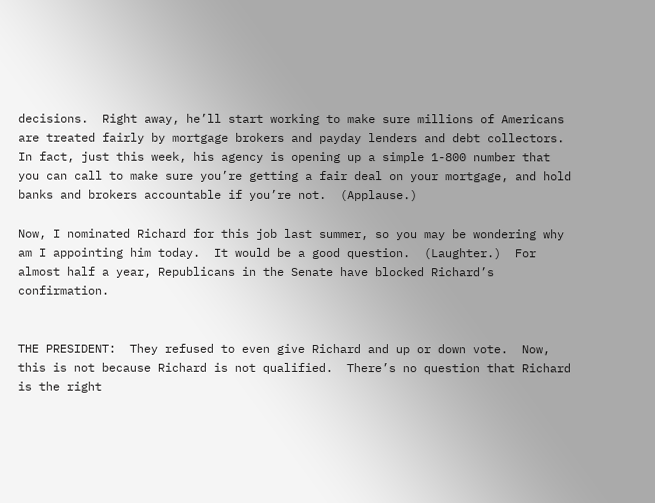decisions.  Right away, he’ll start working to make sure millions of Americans are treated fairly by mortgage brokers and payday lenders and debt collectors.  In fact, just this week, his agency is opening up a simple 1-800 number that you can call to make sure you’re getting a fair deal on your mortgage, and hold banks and brokers accountable if you’re not.  (Applause.)

Now, I nominated Richard for this job last summer, so you may be wondering why am I appointing him today.  It would be a good question.  (Laughter.)  For almost half a year, Republicans in the Senate have blocked Richard’s confirmation.


THE PRESIDENT:  They refused to even give Richard and up or down vote.  Now, this is not because Richard is not qualified.  There’s no question that Richard is the right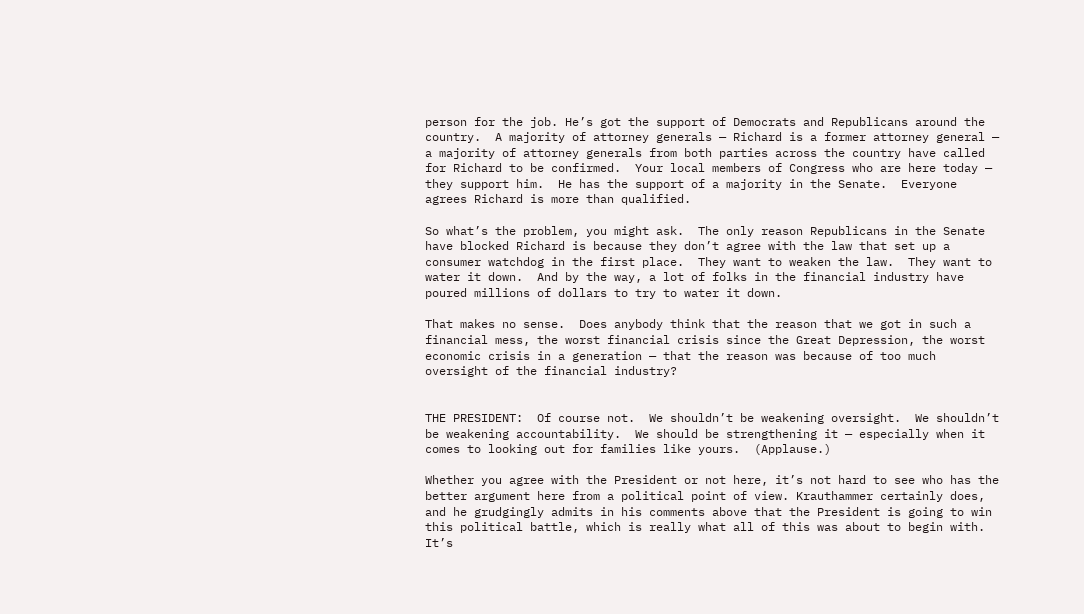person for the job. He’s got the support of Democrats and Republicans around the country.  A majority of attorney generals — Richard is a former attorney general — a majority of attorney generals from both parties across the country have called for Richard to be confirmed.  Your local members of Congress who are here today — they support him.  He has the support of a majority in the Senate.  Everyone agrees Richard is more than qualified.

So what’s the problem, you might ask.  The only reason Republicans in the Senate have blocked Richard is because they don’t agree with the law that set up a consumer watchdog in the first place.  They want to weaken the law.  They want to water it down.  And by the way, a lot of folks in the financial industry have poured millions of dollars to try to water it down.

That makes no sense.  Does anybody think that the reason that we got in such a financial mess, the worst financial crisis since the Great Depression, the worst economic crisis in a generation — that the reason was because of too much oversight of the financial industry?


THE PRESIDENT:  Of course not.  We shouldn’t be weakening oversight.  We shouldn’t be weakening accountability.  We should be strengthening it — especially when it comes to looking out for families like yours.  (Applause.)

Whether you agree with the President or not here, it’s not hard to see who has the better argument here from a political point of view. Krauthammer certainly does, and he grudgingly admits in his comments above that the President is going to win this political battle, which is really what all of this was about to begin with. It’s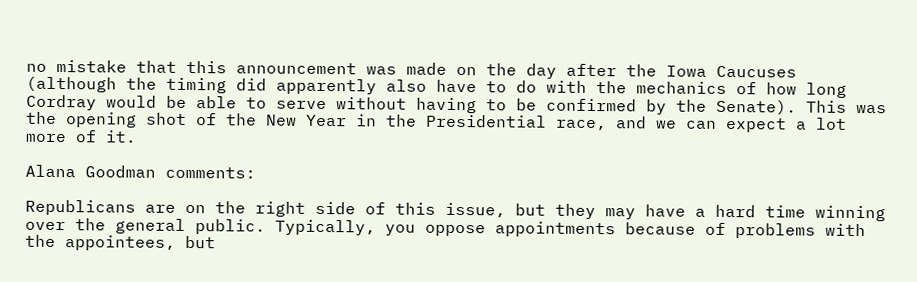no mistake that this announcement was made on the day after the Iowa Caucuses (although the timing did apparently also have to do with the mechanics of how long Cordray would be able to serve without having to be confirmed by the Senate). This was the opening shot of the New Year in the Presidential race, and we can expect a lot more of it.

Alana Goodman comments:

Republicans are on the right side of this issue, but they may have a hard time winning over the general public. Typically, you oppose appointments because of problems with the appointees, but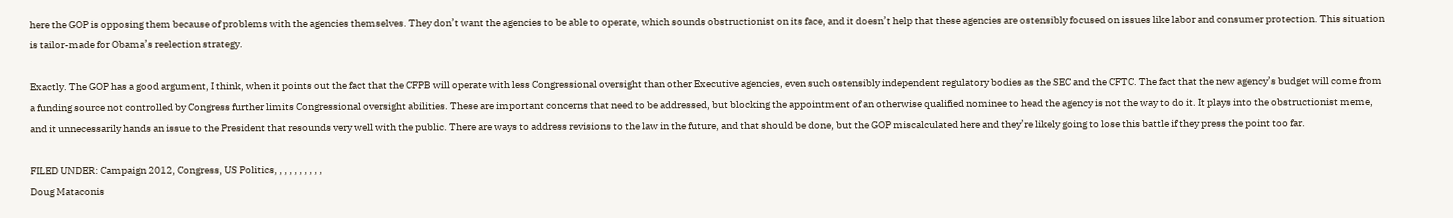here the GOP is opposing them because of problems with the agencies themselves. They don’t want the agencies to be able to operate, which sounds obstructionist on its face, and it doesn’t help that these agencies are ostensibly focused on issues like labor and consumer protection. This situation is tailor-made for Obama’s reelection strategy.

Exactly. The GOP has a good argument, I think, when it points out the fact that the CFPB will operate with less Congressional oversight than other Executive agencies, even such ostensibly independent regulatory bodies as the SEC and the CFTC. The fact that the new agency’s budget will come from a funding source not controlled by Congress further limits Congressional oversight abilities. These are important concerns that need to be addressed, but blocking the appointment of an otherwise qualified nominee to head the agency is not the way to do it. It plays into the obstructionist meme, and it unnecessarily hands an issue to the President that resounds very well with the public. There are ways to address revisions to the law in the future, and that should be done, but the GOP miscalculated here and they’re likely going to lose this battle if they press the point too far.

FILED UNDER: Campaign 2012, Congress, US Politics, , , , , , , , , ,
Doug Mataconis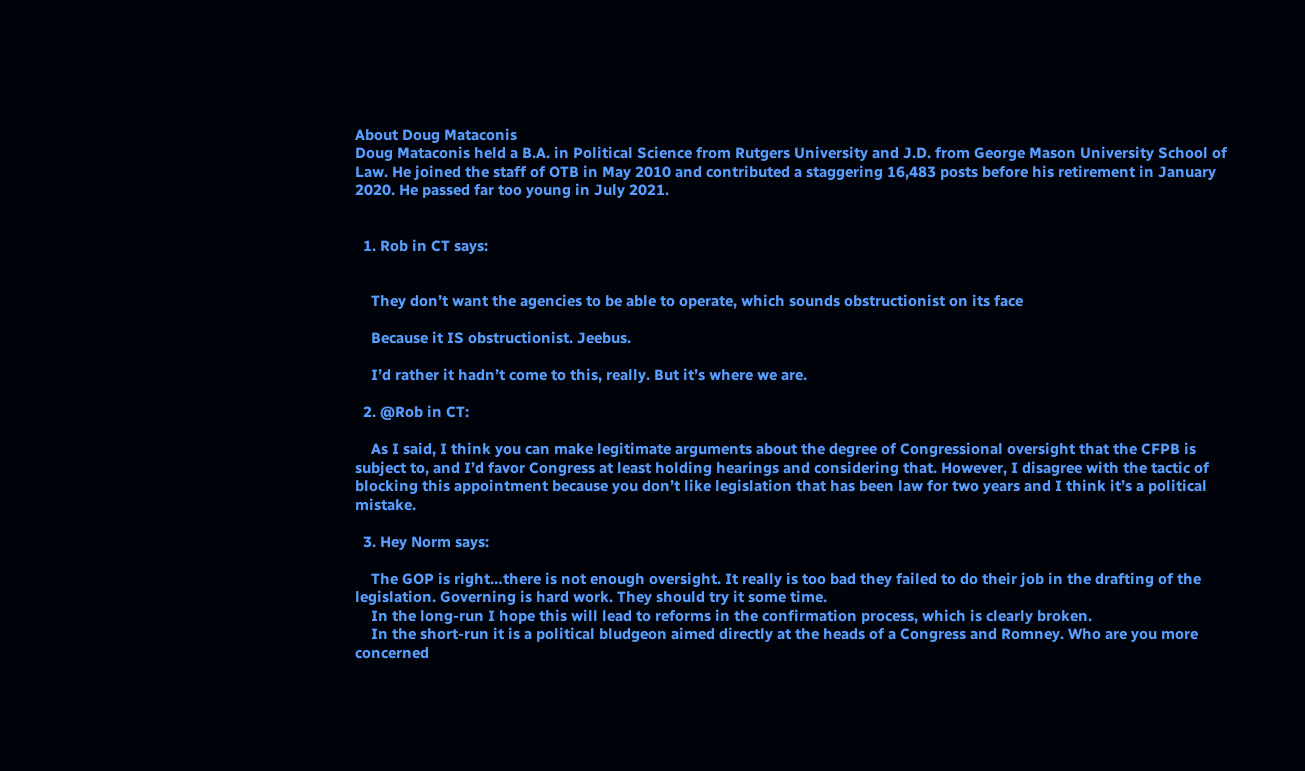About Doug Mataconis
Doug Mataconis held a B.A. in Political Science from Rutgers University and J.D. from George Mason University School of Law. He joined the staff of OTB in May 2010 and contributed a staggering 16,483 posts before his retirement in January 2020. He passed far too young in July 2021.


  1. Rob in CT says:


    They don’t want the agencies to be able to operate, which sounds obstructionist on its face

    Because it IS obstructionist. Jeebus.

    I’d rather it hadn’t come to this, really. But it’s where we are.

  2. @Rob in CT:

    As I said, I think you can make legitimate arguments about the degree of Congressional oversight that the CFPB is subject to, and I’d favor Congress at least holding hearings and considering that. However, I disagree with the tactic of blocking this appointment because you don’t like legislation that has been law for two years and I think it’s a political mistake.

  3. Hey Norm says:

    The GOP is right…there is not enough oversight. It really is too bad they failed to do their job in the drafting of the legislation. Governing is hard work. They should try it some time.
    In the long-run I hope this will lead to reforms in the confirmation process, which is clearly broken.
    In the short-run it is a political bludgeon aimed directly at the heads of a Congress and Romney. Who are you more concerned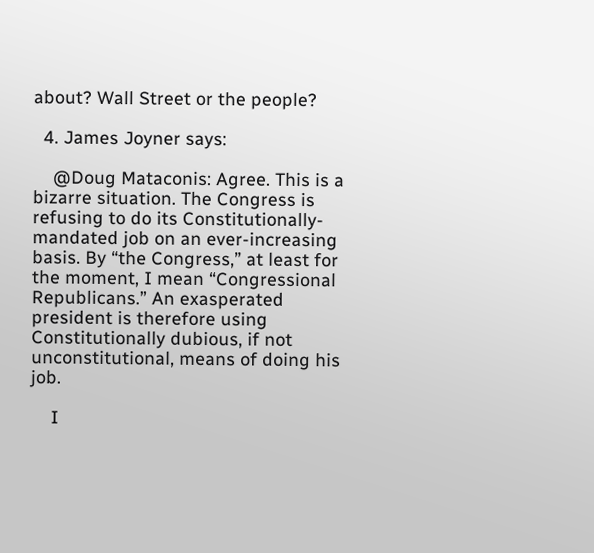about? Wall Street or the people?

  4. James Joyner says:

    @Doug Mataconis: Agree. This is a bizarre situation. The Congress is refusing to do its Constitutionally-mandated job on an ever-increasing basis. By “the Congress,” at least for the moment, I mean “Congressional Republicans.” An exasperated president is therefore using Constitutionally dubious, if not unconstitutional, means of doing his job.

    I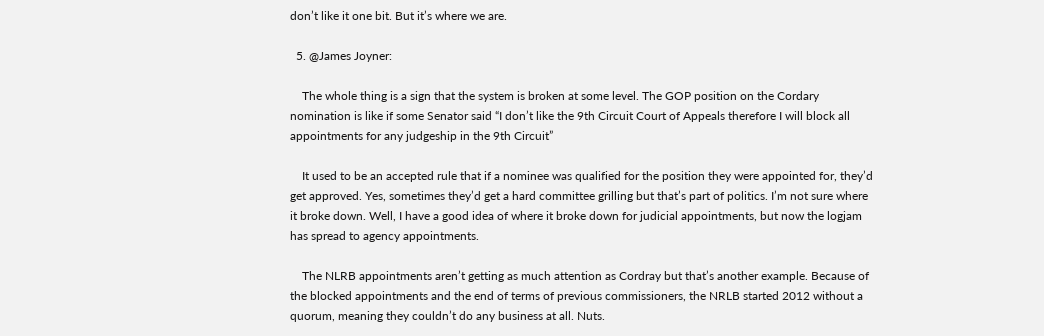don’t like it one bit. But it’s where we are.

  5. @James Joyner:

    The whole thing is a sign that the system is broken at some level. The GOP position on the Cordary nomination is like if some Senator said “I don’t like the 9th Circuit Court of Appeals therefore I will block all appointments for any judgeship in the 9th Circuit”

    It used to be an accepted rule that if a nominee was qualified for the position they were appointed for, they’d get approved. Yes, sometimes they’d get a hard committee grilling but that’s part of politics. I’m not sure where it broke down. Well, I have a good idea of where it broke down for judicial appointments, but now the logjam has spread to agency appointments.

    The NLRB appointments aren’t getting as much attention as Cordray but that’s another example. Because of the blocked appointments and the end of terms of previous commissioners, the NRLB started 2012 without a quorum, meaning they couldn’t do any business at all. Nuts.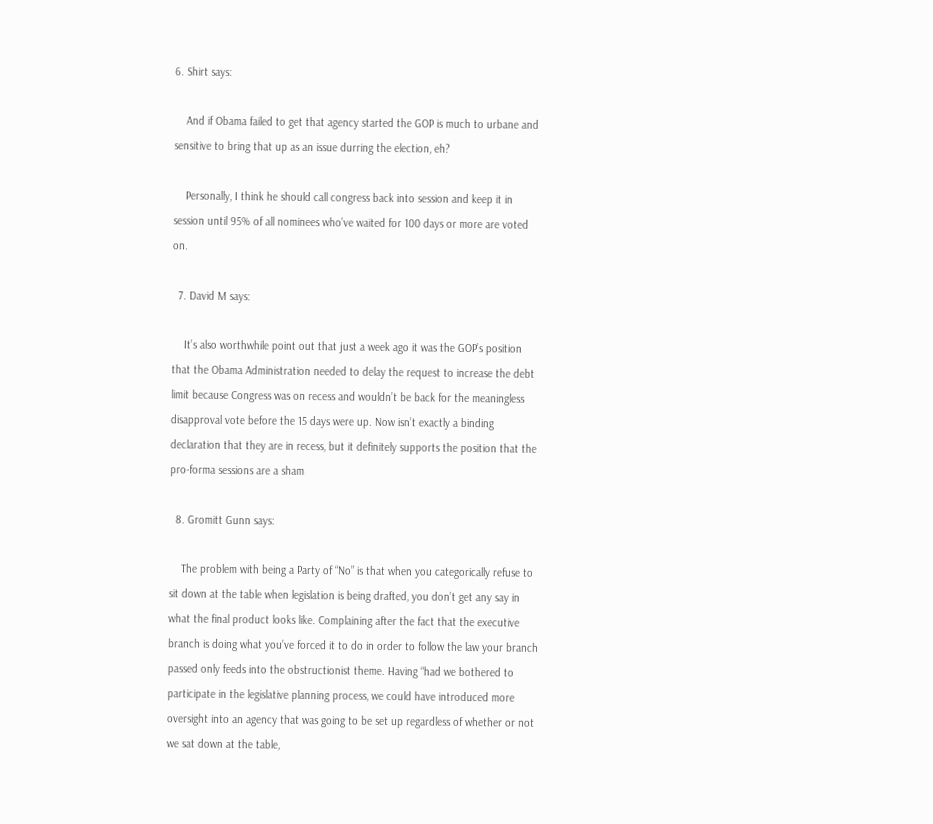6. Shirt says:

    And if Obama failed to get that agency started the GOP is much to urbane and sensitive to bring that up as an issue durring the election, eh?

    Personally, I think he should call congress back into session and keep it in session until 95% of all nominees who’ve waited for 100 days or more are voted on.

  7. David M says:

    It’s also worthwhile point out that just a week ago it was the GOP’s position that the Obama Administration needed to delay the request to increase the debt limit because Congress was on recess and wouldn’t be back for the meaningless disapproval vote before the 15 days were up. Now isn’t exactly a binding declaration that they are in recess, but it definitely supports the position that the pro-forma sessions are a sham

  8. Gromitt Gunn says:

    The problem with being a Party of “No” is that when you categorically refuse to sit down at the table when legislation is being drafted, you don’t get any say in what the final product looks like. Complaining after the fact that the executive branch is doing what you’ve forced it to do in order to follow the law your branch passed only feeds into the obstructionist theme. Having “had we bothered to participate in the legislative planning process, we could have introduced more oversight into an agency that was going to be set up regardless of whether or not we sat down at the table,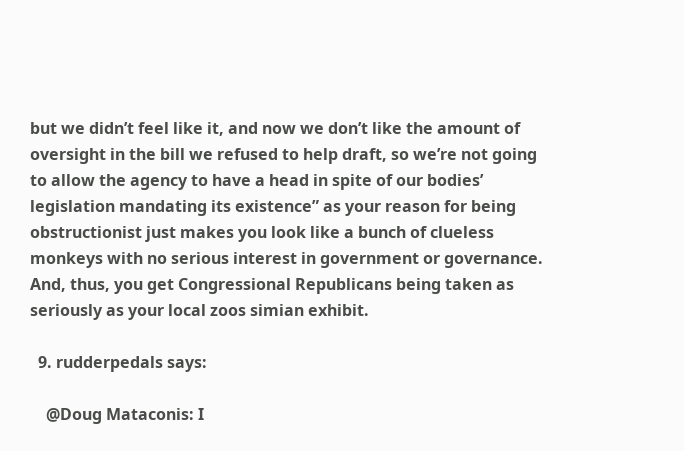but we didn’t feel like it, and now we don’t like the amount of oversight in the bill we refused to help draft, so we’re not going to allow the agency to have a head in spite of our bodies’ legislation mandating its existence” as your reason for being obstructionist just makes you look like a bunch of clueless monkeys with no serious interest in government or governance. And, thus, you get Congressional Republicans being taken as seriously as your local zoos simian exhibit.

  9. rudderpedals says:

    @Doug Mataconis: I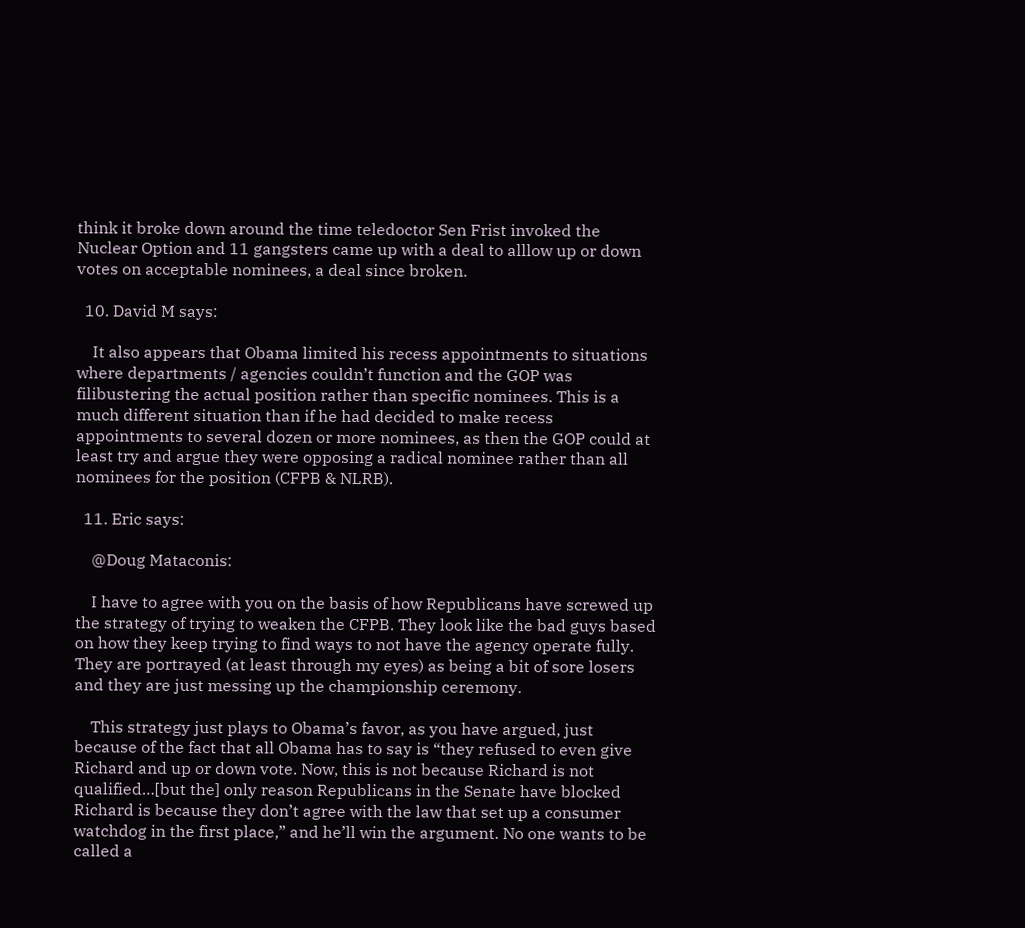think it broke down around the time teledoctor Sen Frist invoked the Nuclear Option and 11 gangsters came up with a deal to alllow up or down votes on acceptable nominees, a deal since broken.

  10. David M says:

    It also appears that Obama limited his recess appointments to situations where departments / agencies couldn’t function and the GOP was filibustering the actual position rather than specific nominees. This is a much different situation than if he had decided to make recess appointments to several dozen or more nominees, as then the GOP could at least try and argue they were opposing a radical nominee rather than all nominees for the position (CFPB & NLRB).

  11. Eric says:

    @Doug Mataconis:

    I have to agree with you on the basis of how Republicans have screwed up the strategy of trying to weaken the CFPB. They look like the bad guys based on how they keep trying to find ways to not have the agency operate fully. They are portrayed (at least through my eyes) as being a bit of sore losers and they are just messing up the championship ceremony.

    This strategy just plays to Obama’s favor, as you have argued, just because of the fact that all Obama has to say is “they refused to even give Richard and up or down vote. Now, this is not because Richard is not qualified…[but the] only reason Republicans in the Senate have blocked Richard is because they don’t agree with the law that set up a consumer watchdog in the first place,” and he’ll win the argument. No one wants to be called a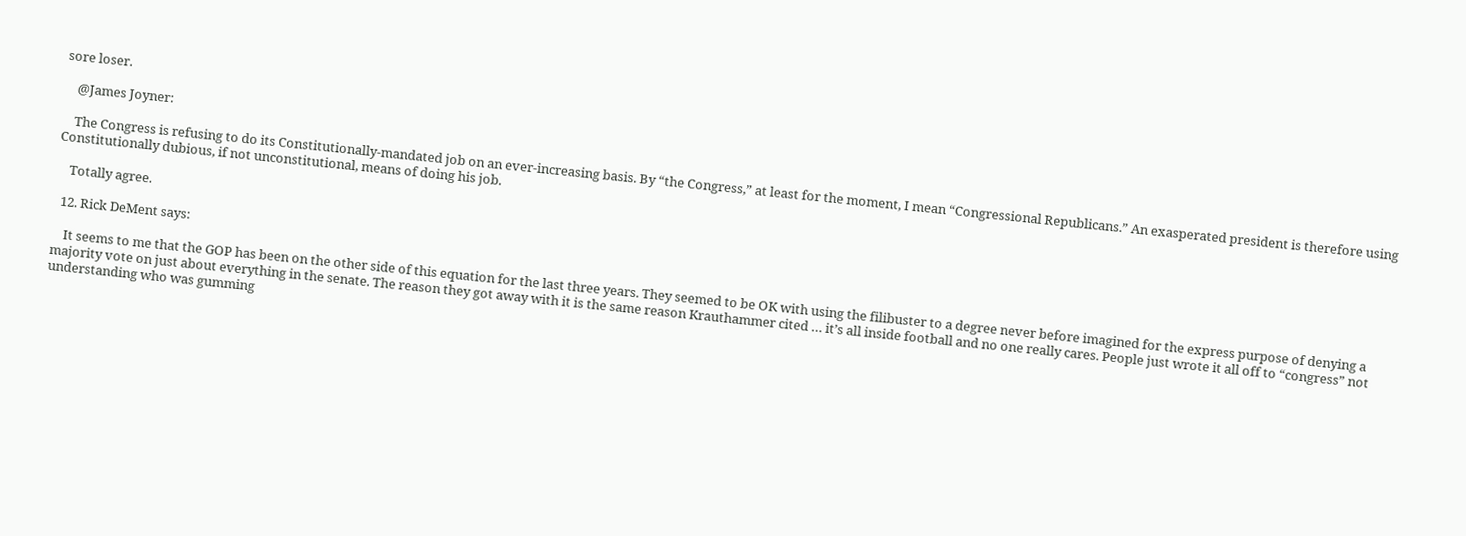sore loser.

    @James Joyner:

    The Congress is refusing to do its Constitutionally-mandated job on an ever-increasing basis. By “the Congress,” at least for the moment, I mean “Congressional Republicans.” An exasperated president is therefore using Constitutionally dubious, if not unconstitutional, means of doing his job.

    Totally agree.

  12. Rick DeMent says:

    It seems to me that the GOP has been on the other side of this equation for the last three years. They seemed to be OK with using the filibuster to a degree never before imagined for the express purpose of denying a majority vote on just about everything in the senate. The reason they got away with it is the same reason Krauthammer cited … it’s all inside football and no one really cares. People just wrote it all off to “congress” not understanding who was gumming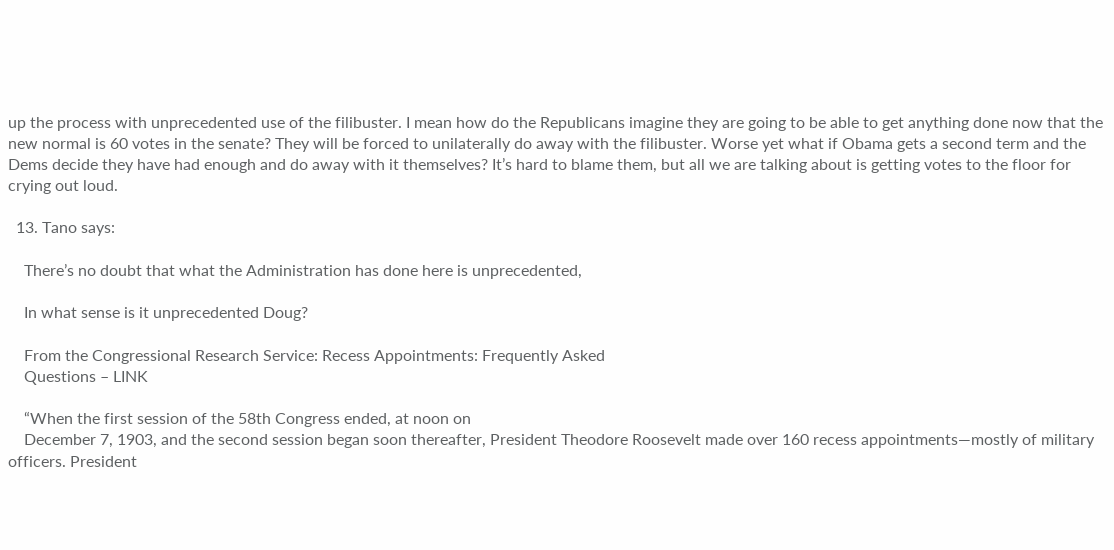up the process with unprecedented use of the filibuster. I mean how do the Republicans imagine they are going to be able to get anything done now that the new normal is 60 votes in the senate? They will be forced to unilaterally do away with the filibuster. Worse yet what if Obama gets a second term and the Dems decide they have had enough and do away with it themselves? It’s hard to blame them, but all we are talking about is getting votes to the floor for crying out loud.

  13. Tano says:

    There’s no doubt that what the Administration has done here is unprecedented,

    In what sense is it unprecedented Doug?

    From the Congressional Research Service: Recess Appointments: Frequently Asked
    Questions – LINK

    “When the first session of the 58th Congress ended, at noon on
    December 7, 1903, and the second session began soon thereafter, President Theodore Roosevelt made over 160 recess appointments—mostly of military officers. President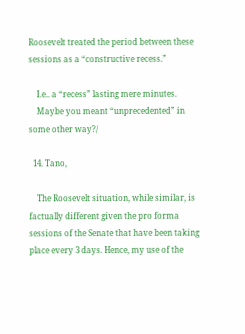Roosevelt treated the period between these sessions as a “constructive recess.”

    I.e.. a “recess” lasting mere minutes.
    Maybe you meant “unprecedented” in some other way?/

  14. Tano,

    The Roosevelt situation, while similar, is factually different given the pro forma sessions of the Senate that have been taking place every 3 days. Hence, my use of the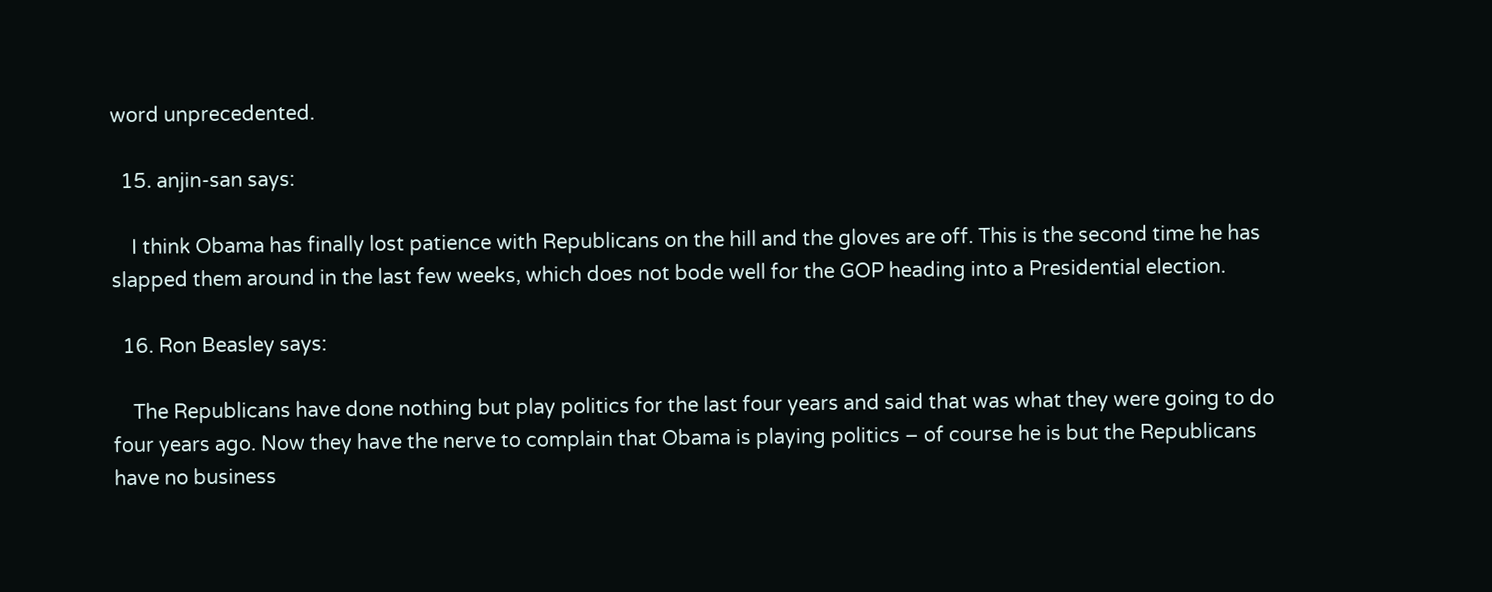word unprecedented.

  15. anjin-san says:

    I think Obama has finally lost patience with Republicans on the hill and the gloves are off. This is the second time he has slapped them around in the last few weeks, which does not bode well for the GOP heading into a Presidential election.

  16. Ron Beasley says:

    The Republicans have done nothing but play politics for the last four years and said that was what they were going to do four years ago. Now they have the nerve to complain that Obama is playing politics – of course he is but the Republicans have no business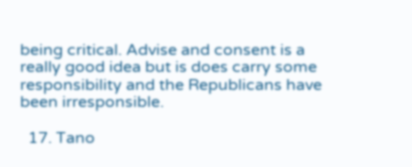being critical. Advise and consent is a really good idea but is does carry some responsibility and the Republicans have been irresponsible.

  17. Tano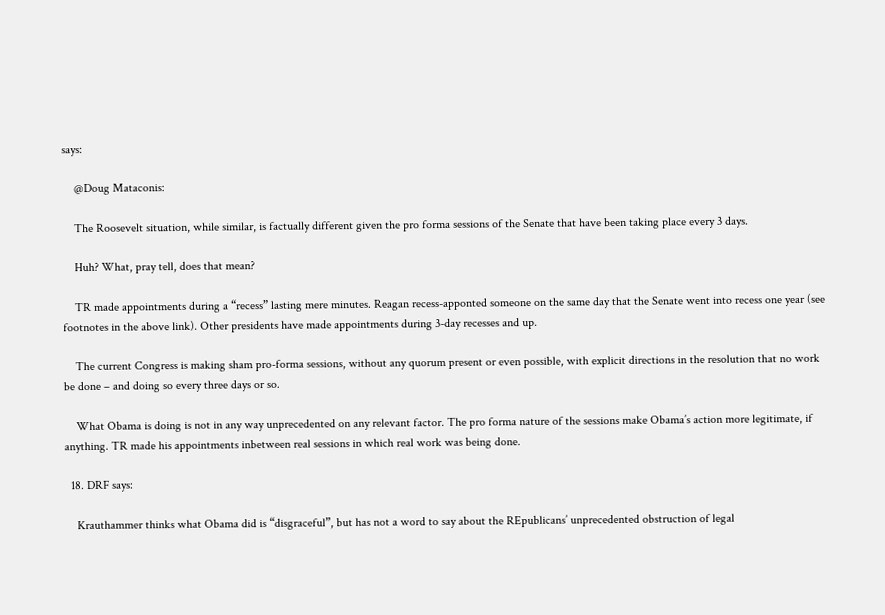says:

    @Doug Mataconis:

    The Roosevelt situation, while similar, is factually different given the pro forma sessions of the Senate that have been taking place every 3 days.

    Huh? What, pray tell, does that mean?

    TR made appointments during a “recess” lasting mere minutes. Reagan recess-apponted someone on the same day that the Senate went into recess one year (see footnotes in the above link). Other presidents have made appointments during 3-day recesses and up.

    The current Congress is making sham pro-forma sessions, without any quorum present or even possible, with explicit directions in the resolution that no work be done – and doing so every three days or so.

    What Obama is doing is not in any way unprecedented on any relevant factor. The pro forma nature of the sessions make Obama’s action more legitimate, if anything. TR made his appointments inbetween real sessions in which real work was being done.

  18. DRF says:

    Krauthammer thinks what Obama did is “disgraceful”, but has not a word to say about the REpublicans’ unprecedented obstruction of legal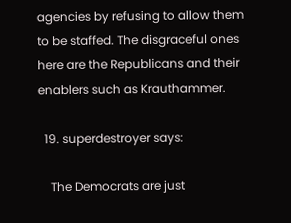agencies by refusing to allow them to be staffed. The disgraceful ones here are the Republicans and their enablers such as Krauthammer.

  19. superdestroyer says:

    The Democrats are just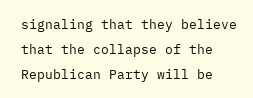signaling that they believe that the collapse of the Republican Party will be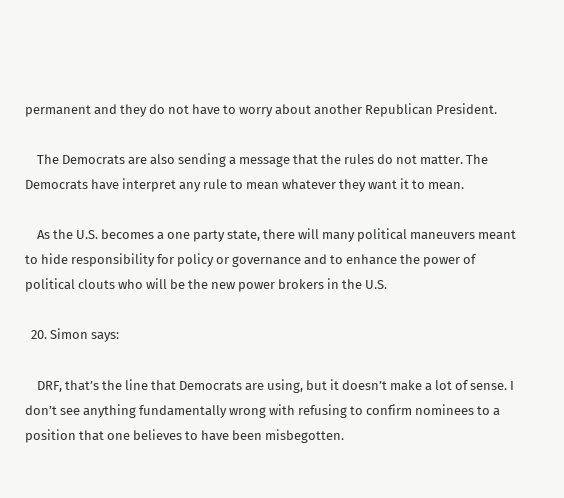permanent and they do not have to worry about another Republican President.

    The Democrats are also sending a message that the rules do not matter. The Democrats have interpret any rule to mean whatever they want it to mean.

    As the U.S. becomes a one party state, there will many political maneuvers meant to hide responsibility for policy or governance and to enhance the power of political clouts who will be the new power brokers in the U.S.

  20. Simon says:

    DRF, that’s the line that Democrats are using, but it doesn’t make a lot of sense. I don’t see anything fundamentally wrong with refusing to confirm nominees to a position that one believes to have been misbegotten.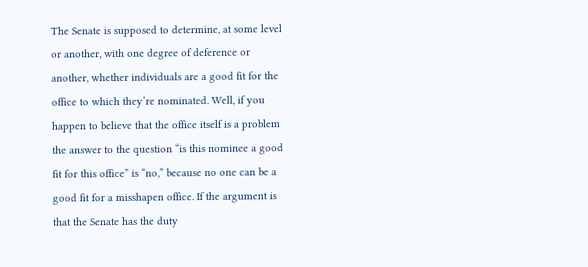The Senate is supposed to determine, at some level or another, with one degree of deference or another, whether individuals are a good fit for the office to which they’re nominated. Well, if you happen to believe that the office itself is a problem the answer to the question “is this nominee a good fit for this office” is “no,” because no one can be a good fit for a misshapen office. If the argument is that the Senate has the duty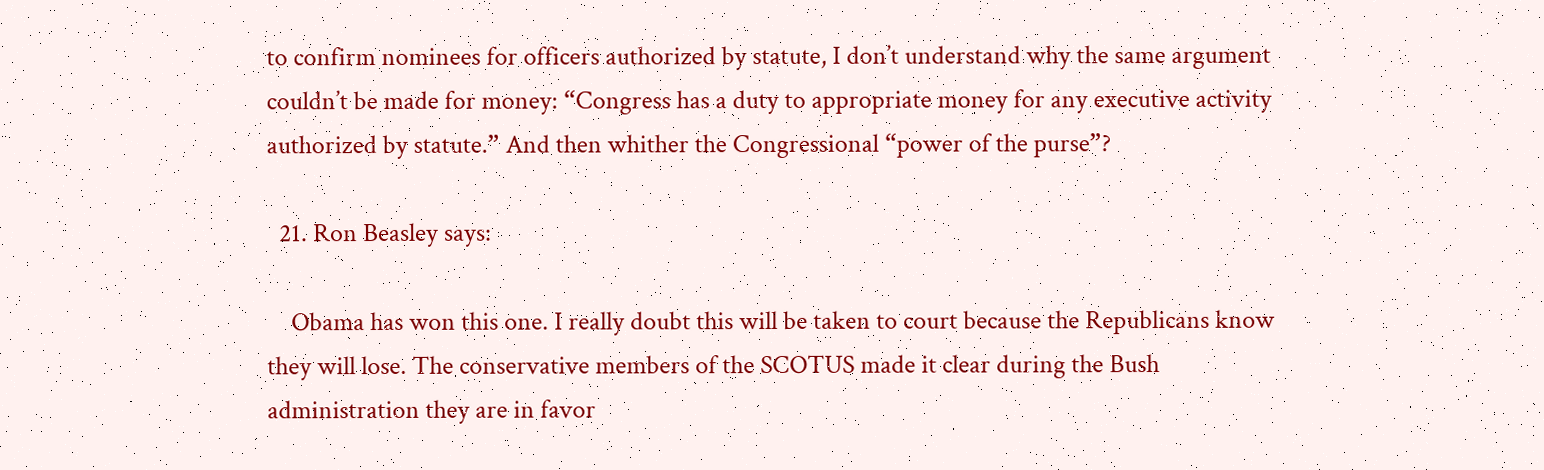to confirm nominees for officers authorized by statute, I don’t understand why the same argument couldn’t be made for money: “Congress has a duty to appropriate money for any executive activity authorized by statute.” And then whither the Congressional “power of the purse”?

  21. Ron Beasley says:

    Obama has won this one. I really doubt this will be taken to court because the Republicans know they will lose. The conservative members of the SCOTUS made it clear during the Bush administration they are in favor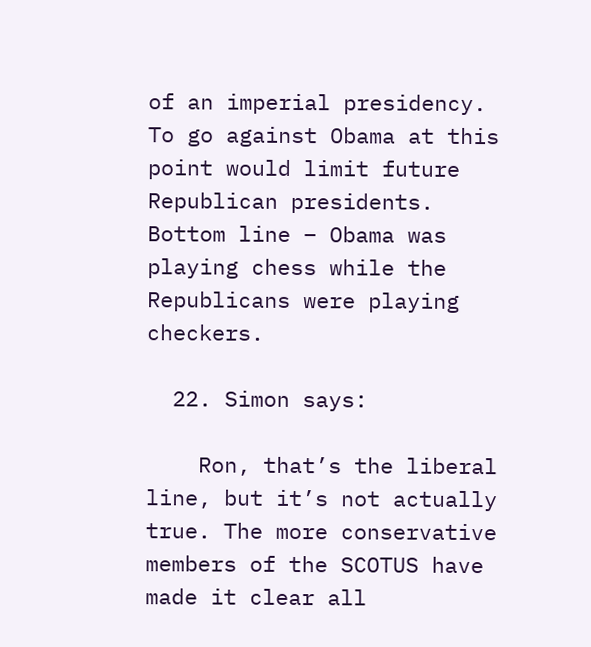of an imperial presidency. To go against Obama at this point would limit future Republican presidents. Bottom line – Obama was playing chess while the Republicans were playing checkers.

  22. Simon says:

    Ron, that’s the liberal line, but it’s not actually true. The more conservative members of the SCOTUS have made it clear all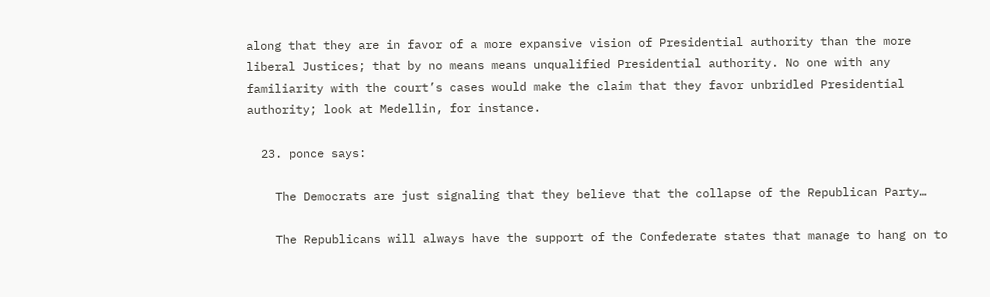along that they are in favor of a more expansive vision of Presidential authority than the more liberal Justices; that by no means means unqualified Presidential authority. No one with any familiarity with the court’s cases would make the claim that they favor unbridled Presidential authority; look at Medellin, for instance.

  23. ponce says:

    The Democrats are just signaling that they believe that the collapse of the Republican Party…

    The Republicans will always have the support of the Confederate states that manage to hang on to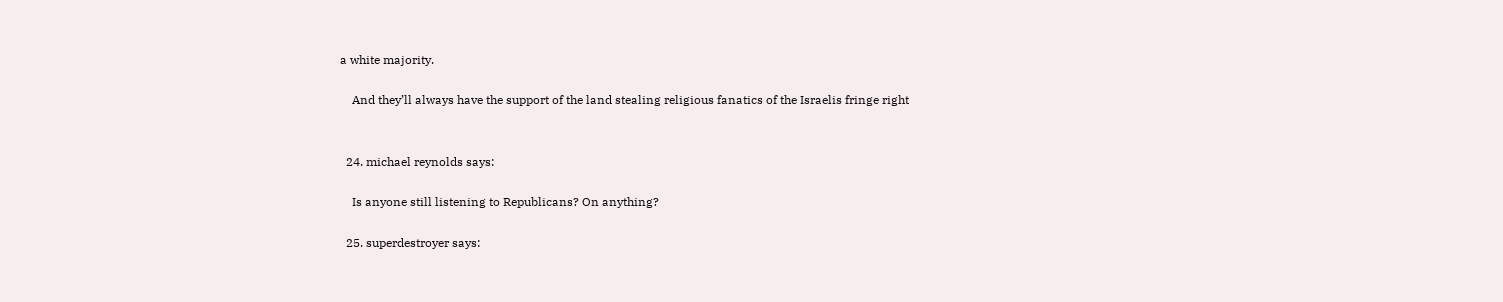a white majority.

    And they’ll always have the support of the land stealing religious fanatics of the Israelis fringe right


  24. michael reynolds says:

    Is anyone still listening to Republicans? On anything?

  25. superdestroyer says: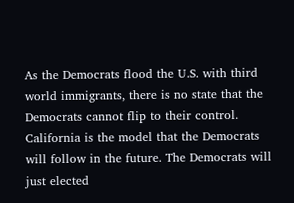As the Democrats flood the U.S. with third world immigrants, there is no state that the Democrats cannot flip to their control. California is the model that the Democrats will follow in the future. The Democrats will just elected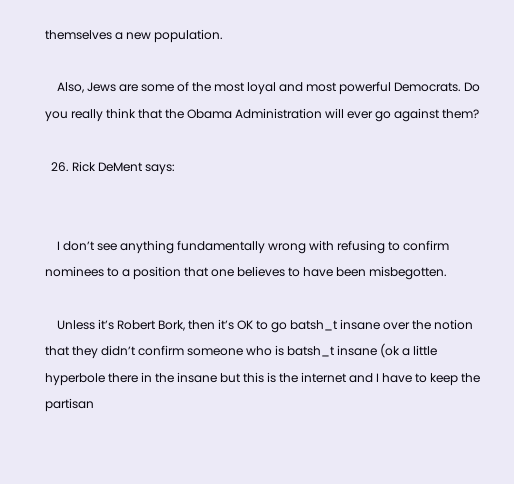themselves a new population.

    Also, Jews are some of the most loyal and most powerful Democrats. Do you really think that the Obama Administration will ever go against them?

  26. Rick DeMent says:


    I don’t see anything fundamentally wrong with refusing to confirm nominees to a position that one believes to have been misbegotten.

    Unless it’s Robert Bork, then it’s OK to go batsh_t insane over the notion that they didn’t confirm someone who is batsh_t insane (ok a little hyperbole there in the insane but this is the internet and I have to keep the partisan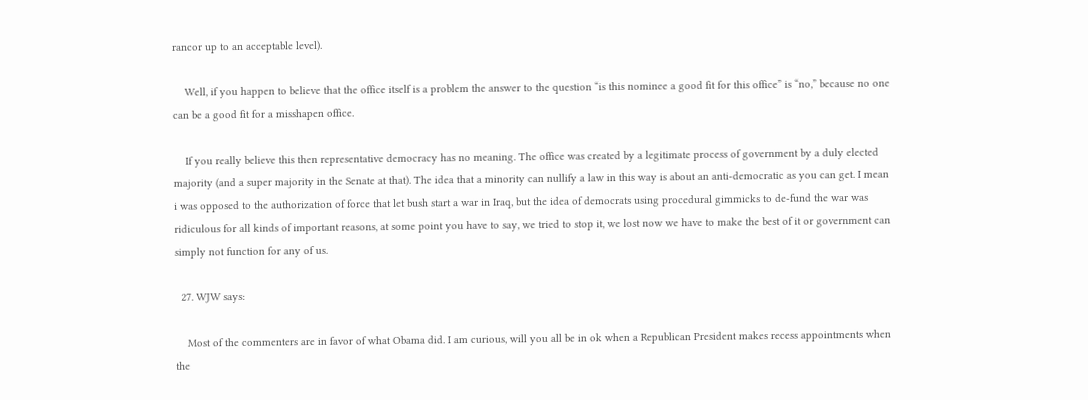rancor up to an acceptable level).

    Well, if you happen to believe that the office itself is a problem the answer to the question “is this nominee a good fit for this office” is “no,” because no one can be a good fit for a misshapen office.

    If you really believe this then representative democracy has no meaning. The office was created by a legitimate process of government by a duly elected majority (and a super majority in the Senate at that). The idea that a minority can nullify a law in this way is about an anti-democratic as you can get. I mean i was opposed to the authorization of force that let bush start a war in Iraq, but the idea of democrats using procedural gimmicks to de-fund the war was ridiculous for all kinds of important reasons, at some point you have to say, we tried to stop it, we lost now we have to make the best of it or government can simply not function for any of us.

  27. WJW says:

    Most of the commenters are in favor of what Obama did. I am curious, will you all be in ok when a Republican President makes recess appointments when the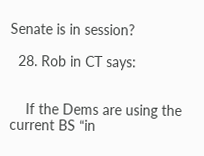Senate is in session?

  28. Rob in CT says:


    If the Dems are using the current BS “in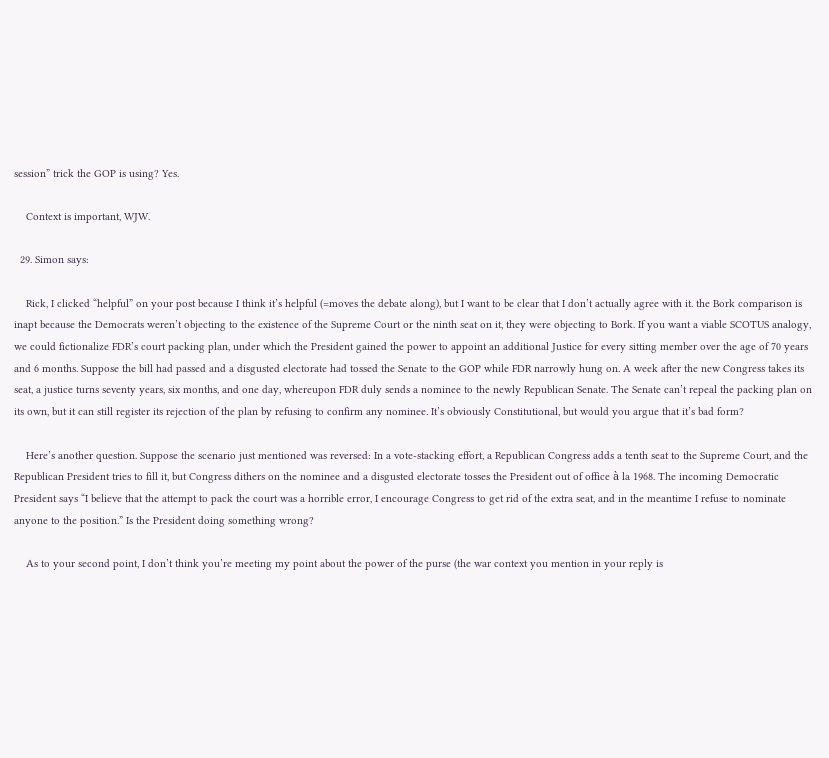session” trick the GOP is using? Yes.

    Context is important, WJW.

  29. Simon says:

    Rick, I clicked “helpful” on your post because I think it’s helpful (=moves the debate along), but I want to be clear that I don’t actually agree with it. the Bork comparison is inapt because the Democrats weren’t objecting to the existence of the Supreme Court or the ninth seat on it, they were objecting to Bork. If you want a viable SCOTUS analogy, we could fictionalize FDR’s court packing plan, under which the President gained the power to appoint an additional Justice for every sitting member over the age of 70 years and 6 months. Suppose the bill had passed and a disgusted electorate had tossed the Senate to the GOP while FDR narrowly hung on. A week after the new Congress takes its seat, a justice turns seventy years, six months, and one day, whereupon FDR duly sends a nominee to the newly Republican Senate. The Senate can’t repeal the packing plan on its own, but it can still register its rejection of the plan by refusing to confirm any nominee. It’s obviously Constitutional, but would you argue that it’s bad form?

    Here’s another question. Suppose the scenario just mentioned was reversed: In a vote-stacking effort, a Republican Congress adds a tenth seat to the Supreme Court, and the Republican President tries to fill it, but Congress dithers on the nominee and a disgusted electorate tosses the President out of office à la 1968. The incoming Democratic President says “I believe that the attempt to pack the court was a horrible error, I encourage Congress to get rid of the extra seat, and in the meantime I refuse to nominate anyone to the position.” Is the President doing something wrong?

    As to your second point, I don’t think you’re meeting my point about the power of the purse (the war context you mention in your reply is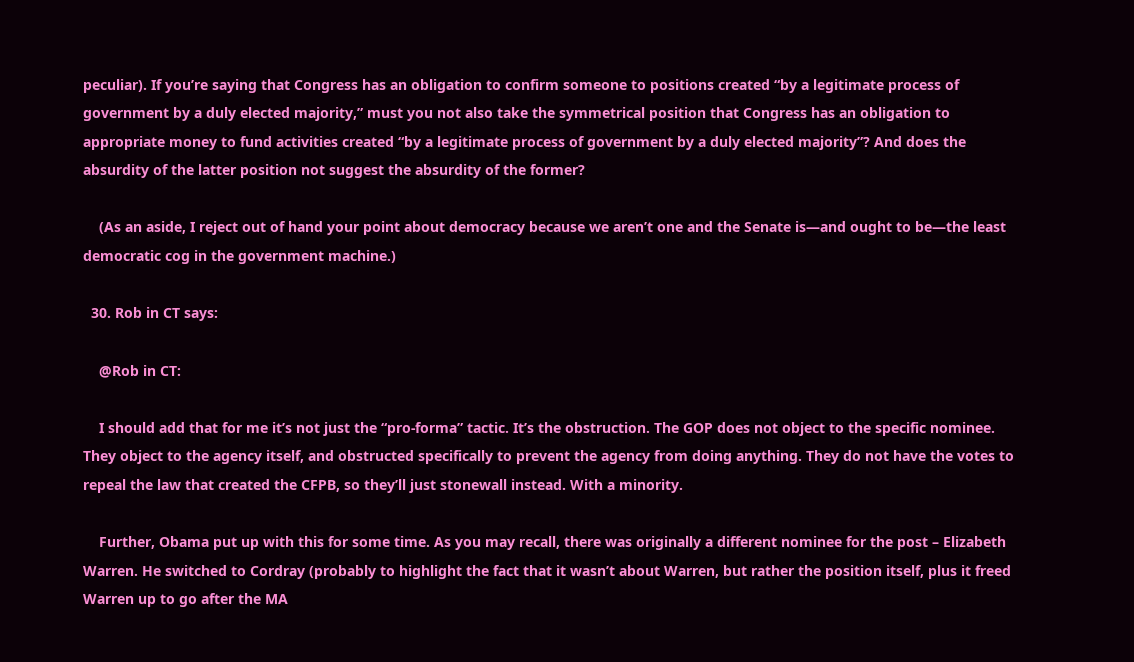peculiar). If you’re saying that Congress has an obligation to confirm someone to positions created “by a legitimate process of government by a duly elected majority,” must you not also take the symmetrical position that Congress has an obligation to appropriate money to fund activities created “by a legitimate process of government by a duly elected majority”? And does the absurdity of the latter position not suggest the absurdity of the former?

    (As an aside, I reject out of hand your point about democracy because we aren’t one and the Senate is—and ought to be—the least democratic cog in the government machine.)

  30. Rob in CT says:

    @Rob in CT:

    I should add that for me it’s not just the “pro-forma” tactic. It’s the obstruction. The GOP does not object to the specific nominee. They object to the agency itself, and obstructed specifically to prevent the agency from doing anything. They do not have the votes to repeal the law that created the CFPB, so they’ll just stonewall instead. With a minority.

    Further, Obama put up with this for some time. As you may recall, there was originally a different nominee for the post – Elizabeth Warren. He switched to Cordray (probably to highlight the fact that it wasn’t about Warren, but rather the position itself, plus it freed Warren up to go after the MA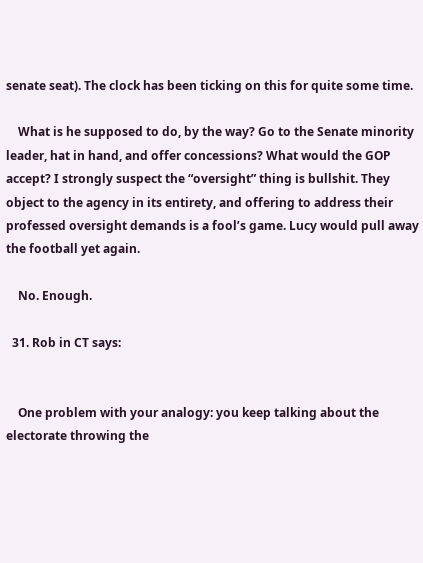senate seat). The clock has been ticking on this for quite some time.

    What is he supposed to do, by the way? Go to the Senate minority leader, hat in hand, and offer concessions? What would the GOP accept? I strongly suspect the “oversight” thing is bullshit. They object to the agency in its entirety, and offering to address their professed oversight demands is a fool’s game. Lucy would pull away the football yet again.

    No. Enough.

  31. Rob in CT says:


    One problem with your analogy: you keep talking about the electorate throwing the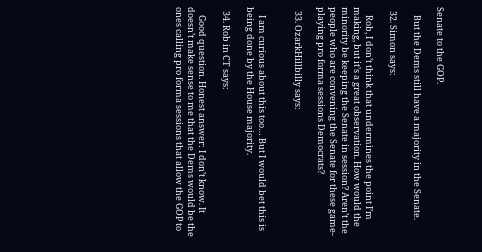Senate to the GOP.

    But the Dems still have a majority in the Senate.

  32. Simon says:

    Rob, I don’t think that undermines the point I’m making, but it’s a great observation. How would the minority be keeping the Senate in session? Aren’t the people who are convening the Senate for these game-playing pro forma sessions Democrats?

  33. OzarkHillbilly says:


    I am curious about this too… But I would bet this is being done by the House majority.

  34. Rob in CT says:

    Good question. Honest answer: I don’t know. It doesn’t make sense to me that the Dems would be the ones calling pro forma sessions that allow the GOP to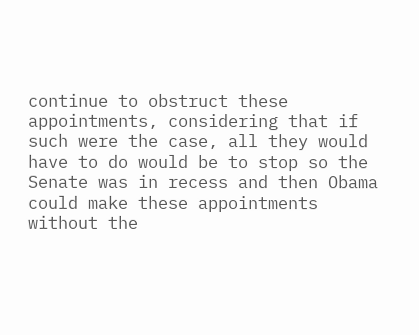continue to obstruct these appointments, considering that if such were the case, all they would have to do would be to stop so the Senate was in recess and then Obama could make these appointments without the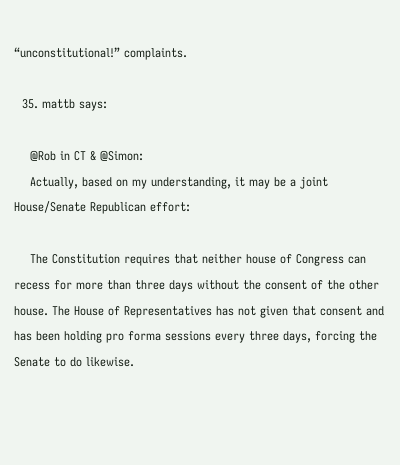“unconstitutional!” complaints.

  35. mattb says:

    @Rob in CT & @Simon:
    Actually, based on my understanding, it may be a joint House/Senate Republican effort:

    The Constitution requires that neither house of Congress can recess for more than three days without the consent of the other house. The House of Representatives has not given that consent and has been holding pro forma sessions every three days, forcing the Senate to do likewise.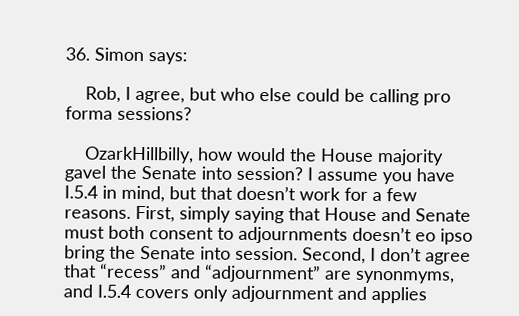36. Simon says:

    Rob, I agree, but who else could be calling pro forma sessions?

    OzarkHillbilly, how would the House majority gavel the Senate into session? I assume you have I.5.4 in mind, but that doesn’t work for a few reasons. First, simply saying that House and Senate must both consent to adjournments doesn’t eo ipso bring the Senate into session. Second, I don’t agree that “recess” and “adjournment” are synonmyms, and I.5.4 covers only adjournment and applies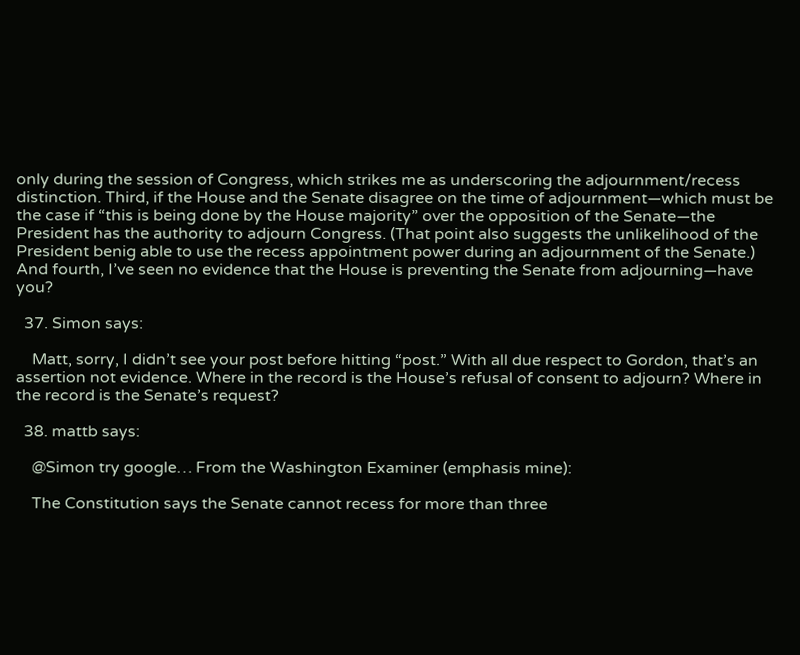only during the session of Congress, which strikes me as underscoring the adjournment/recess distinction. Third, if the House and the Senate disagree on the time of adjournment—which must be the case if “this is being done by the House majority” over the opposition of the Senate—the President has the authority to adjourn Congress. (That point also suggests the unlikelihood of the President benig able to use the recess appointment power during an adjournment of the Senate.) And fourth, I’ve seen no evidence that the House is preventing the Senate from adjourning—have you?

  37. Simon says:

    Matt, sorry, I didn’t see your post before hitting “post.” With all due respect to Gordon, that’s an assertion not evidence. Where in the record is the House’s refusal of consent to adjourn? Where in the record is the Senate’s request?

  38. mattb says:

    @Simon try google… From the Washington Examiner (emphasis mine):

    The Constitution says the Senate cannot recess for more than three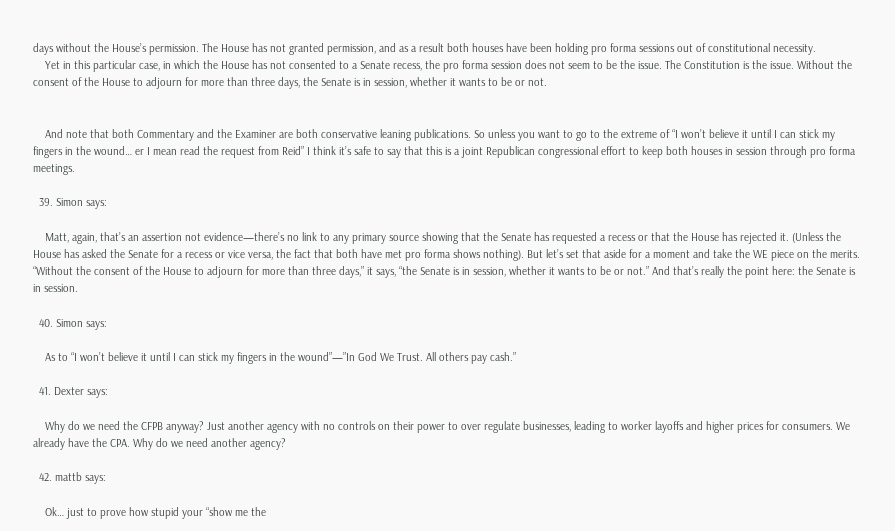days without the House’s permission. The House has not granted permission, and as a result both houses have been holding pro forma sessions out of constitutional necessity.
    Yet in this particular case, in which the House has not consented to a Senate recess, the pro forma session does not seem to be the issue. The Constitution is the issue. Without the consent of the House to adjourn for more than three days, the Senate is in session, whether it wants to be or not.


    And note that both Commentary and the Examiner are both conservative leaning publications. So unless you want to go to the extreme of “I won’t believe it until I can stick my fingers in the wound… er I mean read the request from Reid” I think it’s safe to say that this is a joint Republican congressional effort to keep both houses in session through pro forma meetings.

  39. Simon says:

    Matt, again, that’s an assertion not evidence—there’s no link to any primary source showing that the Senate has requested a recess or that the House has rejected it. (Unless the House has asked the Senate for a recess or vice versa, the fact that both have met pro forma shows nothing). But let’s set that aside for a moment and take the WE piece on the merits. “Without the consent of the House to adjourn for more than three days,” it says, “the Senate is in session, whether it wants to be or not.” And that’s really the point here: the Senate is in session.

  40. Simon says:

    As to “I won’t believe it until I can stick my fingers in the wound”—”In God We Trust. All others pay cash.”

  41. Dexter says:

    Why do we need the CFPB anyway? Just another agency with no controls on their power to over regulate businesses, leading to worker layoffs and higher prices for consumers. We already have the CPA. Why do we need another agency?

  42. mattb says:

    Ok… just to prove how stupid your “show me the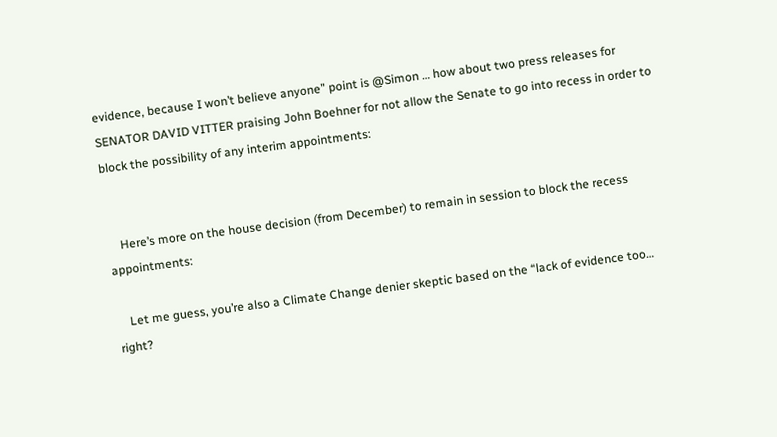evidence, because I won’t believe anyone” point is @Simon … how about two press releases for SENATOR DAVID VITTER praising John Boehner for not allow the Senate to go into recess in order to block the possibility of any interim appointments:


    Here’s more on the house decision (from December) to remain in session to block the recess appointments:

    Let me guess, you’re also a Climate Change denier skeptic based on the “lack of evidence too… right?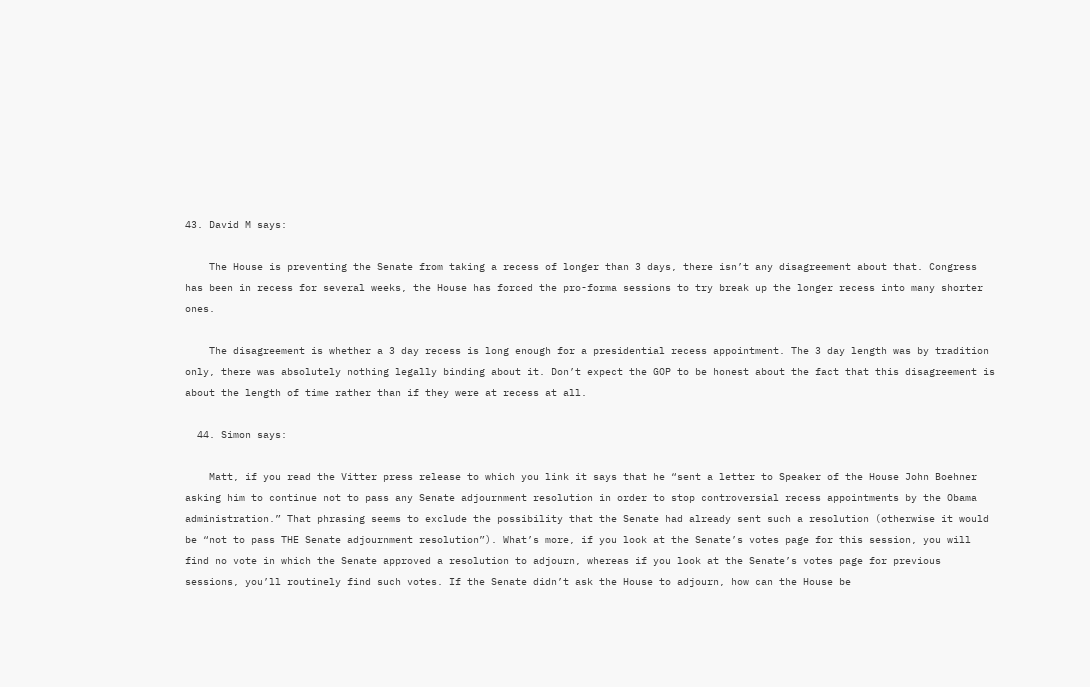43. David M says:

    The House is preventing the Senate from taking a recess of longer than 3 days, there isn’t any disagreement about that. Congress has been in recess for several weeks, the House has forced the pro-forma sessions to try break up the longer recess into many shorter ones.

    The disagreement is whether a 3 day recess is long enough for a presidential recess appointment. The 3 day length was by tradition only, there was absolutely nothing legally binding about it. Don’t expect the GOP to be honest about the fact that this disagreement is about the length of time rather than if they were at recess at all.

  44. Simon says:

    Matt, if you read the Vitter press release to which you link it says that he “sent a letter to Speaker of the House John Boehner asking him to continue not to pass any Senate adjournment resolution in order to stop controversial recess appointments by the Obama administration.” That phrasing seems to exclude the possibility that the Senate had already sent such a resolution (otherwise it would be “not to pass THE Senate adjournment resolution”). What’s more, if you look at the Senate’s votes page for this session, you will find no vote in which the Senate approved a resolution to adjourn, whereas if you look at the Senate’s votes page for previous sessions, you’ll routinely find such votes. If the Senate didn’t ask the House to adjourn, how can the House be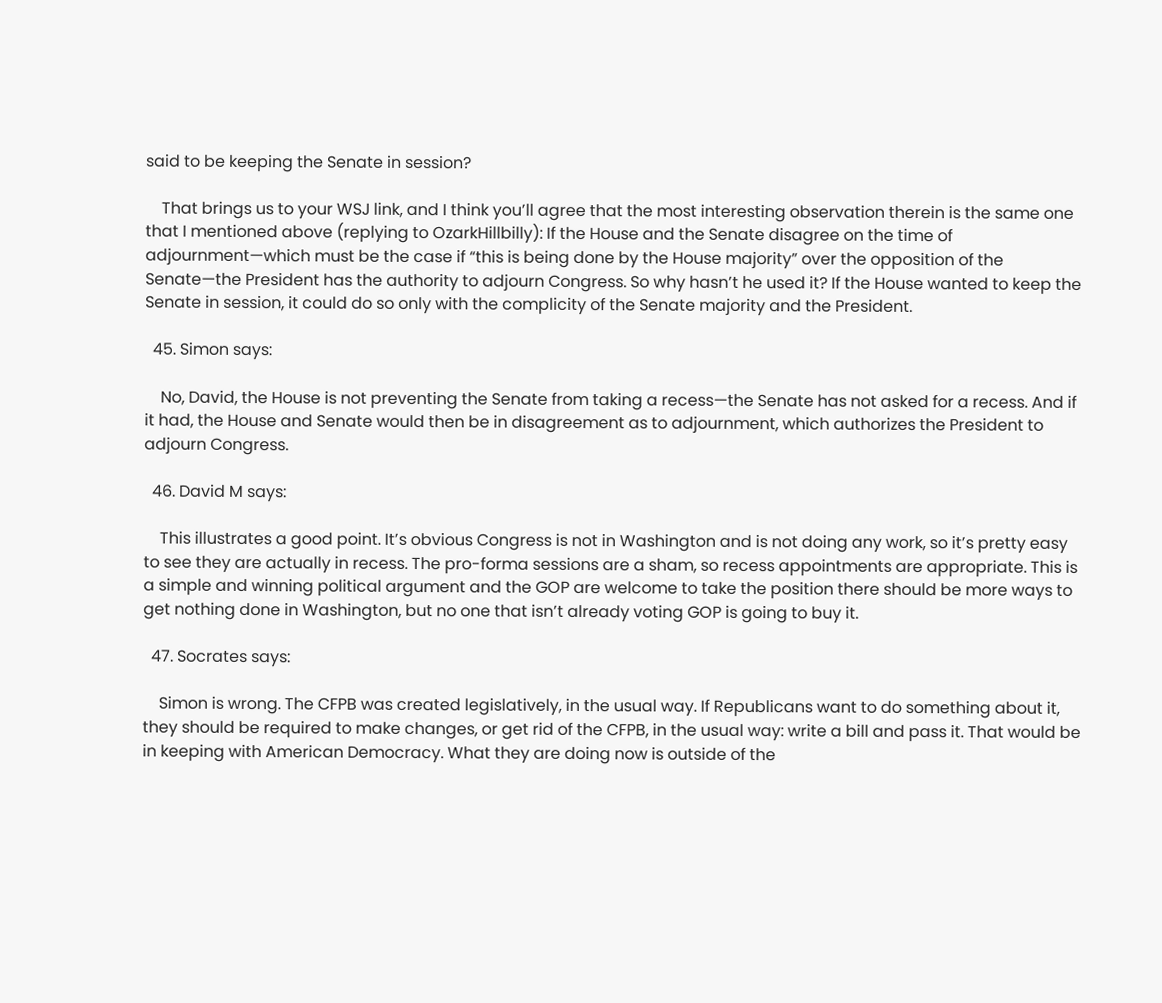said to be keeping the Senate in session?

    That brings us to your WSJ link, and I think you’ll agree that the most interesting observation therein is the same one that I mentioned above (replying to OzarkHillbilly): If the House and the Senate disagree on the time of adjournment—which must be the case if “this is being done by the House majority” over the opposition of the Senate—the President has the authority to adjourn Congress. So why hasn’t he used it? If the House wanted to keep the Senate in session, it could do so only with the complicity of the Senate majority and the President.

  45. Simon says:

    No, David, the House is not preventing the Senate from taking a recess—the Senate has not asked for a recess. And if it had, the House and Senate would then be in disagreement as to adjournment, which authorizes the President to adjourn Congress.

  46. David M says:

    This illustrates a good point. It’s obvious Congress is not in Washington and is not doing any work, so it’s pretty easy to see they are actually in recess. The pro-forma sessions are a sham, so recess appointments are appropriate. This is a simple and winning political argument and the GOP are welcome to take the position there should be more ways to get nothing done in Washington, but no one that isn’t already voting GOP is going to buy it.

  47. Socrates says:

    Simon is wrong. The CFPB was created legislatively, in the usual way. If Republicans want to do something about it, they should be required to make changes, or get rid of the CFPB, in the usual way: write a bill and pass it. That would be in keeping with American Democracy. What they are doing now is outside of the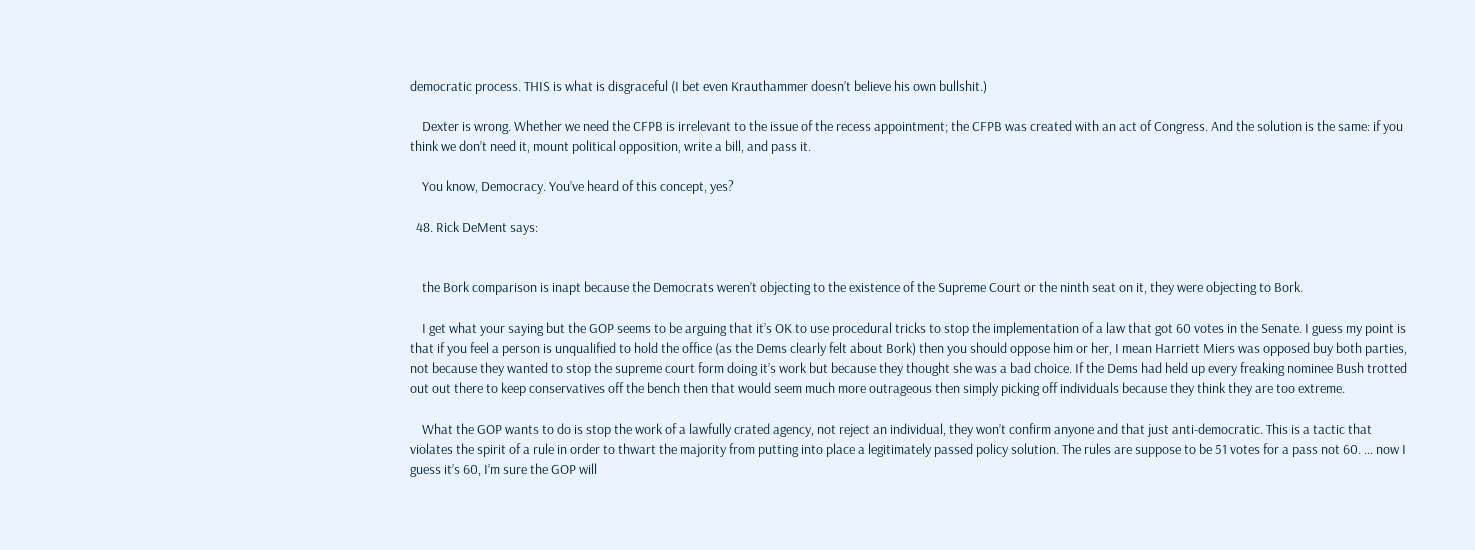democratic process. THIS is what is disgraceful (I bet even Krauthammer doesn’t believe his own bullshit.)

    Dexter is wrong. Whether we need the CFPB is irrelevant to the issue of the recess appointment; the CFPB was created with an act of Congress. And the solution is the same: if you think we don’t need it, mount political opposition, write a bill, and pass it.

    You know, Democracy. You’ve heard of this concept, yes?

  48. Rick DeMent says:


    the Bork comparison is inapt because the Democrats weren’t objecting to the existence of the Supreme Court or the ninth seat on it, they were objecting to Bork.

    I get what your saying but the GOP seems to be arguing that it’s OK to use procedural tricks to stop the implementation of a law that got 60 votes in the Senate. I guess my point is that if you feel a person is unqualified to hold the office (as the Dems clearly felt about Bork) then you should oppose him or her, I mean Harriett Miers was opposed buy both parties, not because they wanted to stop the supreme court form doing it’s work but because they thought she was a bad choice. If the Dems had held up every freaking nominee Bush trotted out out there to keep conservatives off the bench then that would seem much more outrageous then simply picking off individuals because they think they are too extreme.

    What the GOP wants to do is stop the work of a lawfully crated agency, not reject an individual, they won’t confirm anyone and that just anti-democratic. This is a tactic that violates the spirit of a rule in order to thwart the majority from putting into place a legitimately passed policy solution. The rules are suppose to be 51 votes for a pass not 60. … now I guess it’s 60, I’m sure the GOP will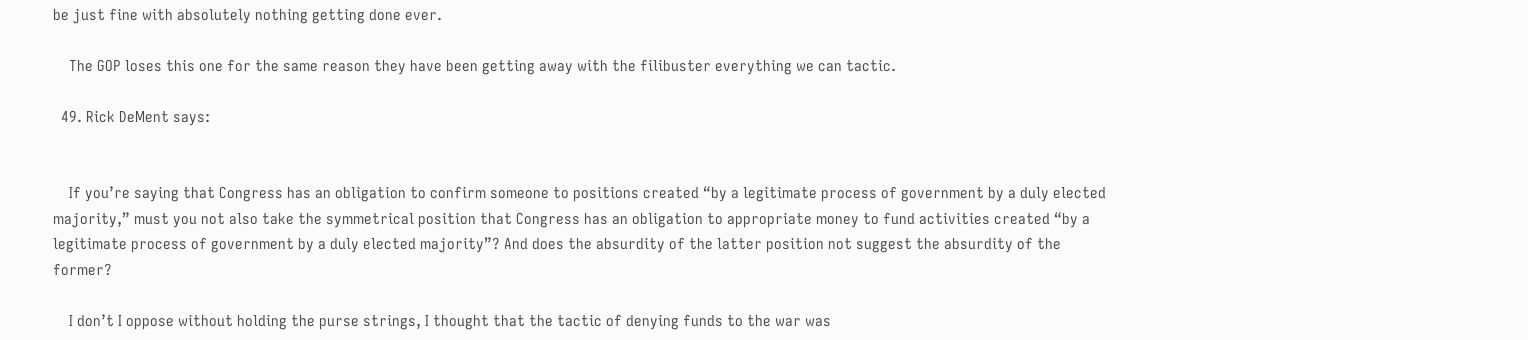be just fine with absolutely nothing getting done ever.

    The GOP loses this one for the same reason they have been getting away with the filibuster everything we can tactic.

  49. Rick DeMent says:


    If you’re saying that Congress has an obligation to confirm someone to positions created “by a legitimate process of government by a duly elected majority,” must you not also take the symmetrical position that Congress has an obligation to appropriate money to fund activities created “by a legitimate process of government by a duly elected majority”? And does the absurdity of the latter position not suggest the absurdity of the former?

    I don’t I oppose without holding the purse strings, I thought that the tactic of denying funds to the war was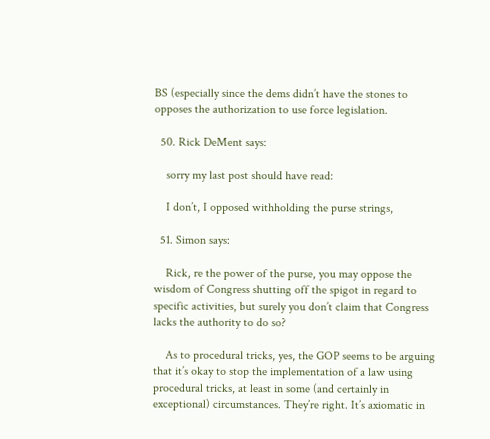BS (especially since the dems didn’t have the stones to opposes the authorization to use force legislation.

  50. Rick DeMent says:

    sorry my last post should have read:

    I don’t, I opposed withholding the purse strings,

  51. Simon says:

    Rick, re the power of the purse, you may oppose the wisdom of Congress shutting off the spigot in regard to specific activities, but surely you don’t claim that Congress lacks the authority to do so?

    As to procedural tricks, yes, the GOP seems to be arguing that it’s okay to stop the implementation of a law using procedural tricks, at least in some (and certainly in exceptional) circumstances. They’re right. It’s axiomatic in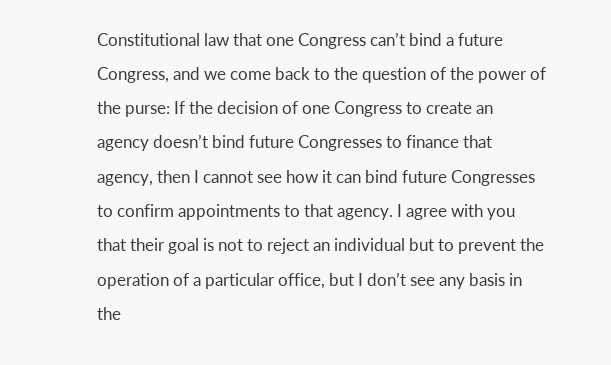Constitutional law that one Congress can’t bind a future Congress, and we come back to the question of the power of the purse: If the decision of one Congress to create an agency doesn’t bind future Congresses to finance that agency, then I cannot see how it can bind future Congresses to confirm appointments to that agency. I agree with you that their goal is not to reject an individual but to prevent the operation of a particular office, but I don’t see any basis in the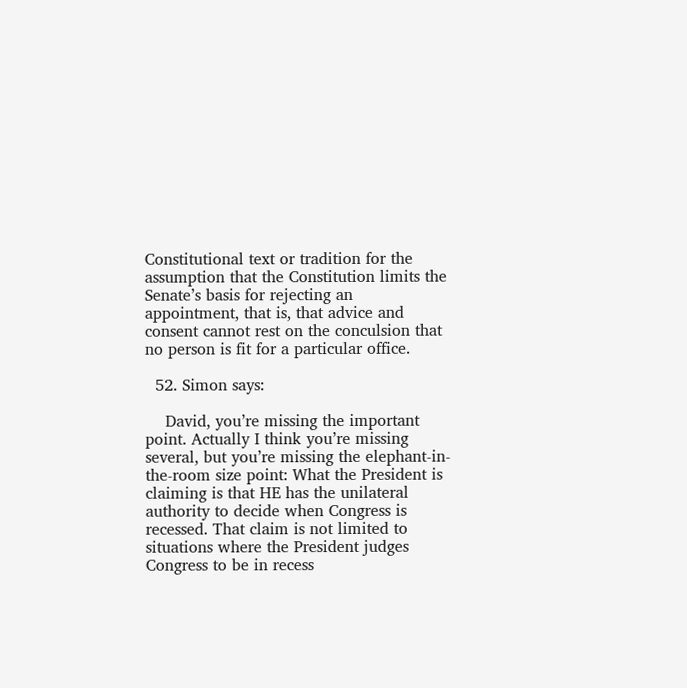Constitutional text or tradition for the assumption that the Constitution limits the Senate’s basis for rejecting an appointment, that is, that advice and consent cannot rest on the conculsion that no person is fit for a particular office.

  52. Simon says:

    David, you’re missing the important point. Actually I think you’re missing several, but you’re missing the elephant-in-the-room size point: What the President is claiming is that HE has the unilateral authority to decide when Congress is recessed. That claim is not limited to situations where the President judges Congress to be in recess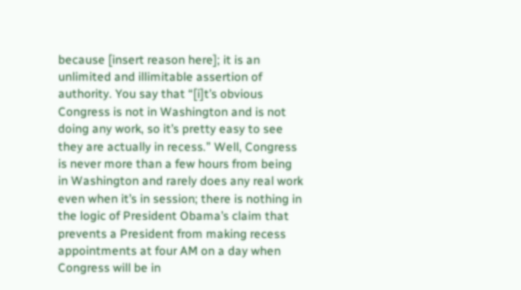because [insert reason here]; it is an unlimited and illimitable assertion of authority. You say that “[i]t’s obvious Congress is not in Washington and is not doing any work, so it’s pretty easy to see they are actually in recess.” Well, Congress is never more than a few hours from being in Washington and rarely does any real work even when it’s in session; there is nothing in the logic of President Obama’s claim that prevents a President from making recess appointments at four AM on a day when Congress will be in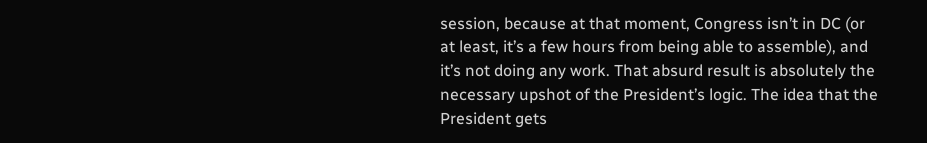session, because at that moment, Congress isn’t in DC (or at least, it’s a few hours from being able to assemble), and it’s not doing any work. That absurd result is absolutely the necessary upshot of the President’s logic. The idea that the President gets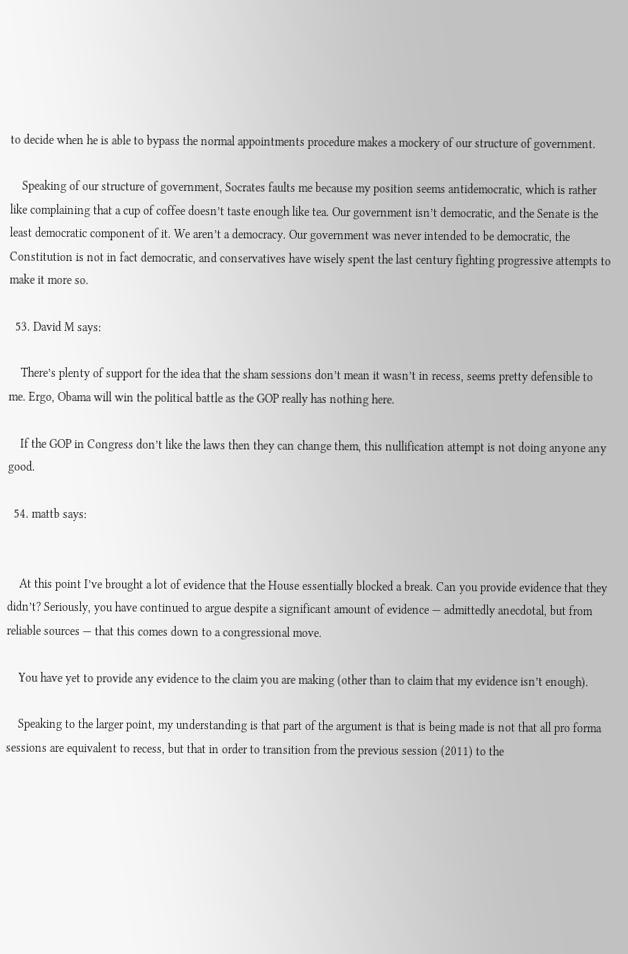to decide when he is able to bypass the normal appointments procedure makes a mockery of our structure of government.

    Speaking of our structure of government, Socrates faults me because my position seems antidemocratic, which is rather like complaining that a cup of coffee doesn’t taste enough like tea. Our government isn’t democratic, and the Senate is the least democratic component of it. We aren’t a democracy. Our government was never intended to be democratic, the Constitution is not in fact democratic, and conservatives have wisely spent the last century fighting progressive attempts to make it more so.

  53. David M says:

    There’s plenty of support for the idea that the sham sessions don’t mean it wasn’t in recess, seems pretty defensible to me. Ergo, Obama will win the political battle as the GOP really has nothing here.

    If the GOP in Congress don’t like the laws then they can change them, this nullification attempt is not doing anyone any good.

  54. mattb says:


    At this point I’ve brought a lot of evidence that the House essentially blocked a break. Can you provide evidence that they didn’t? Seriously, you have continued to argue despite a significant amount of evidence — admittedly anecdotal, but from reliable sources — that this comes down to a congressional move.

    You have yet to provide any evidence to the claim you are making (other than to claim that my evidence isn’t enough).

    Speaking to the larger point, my understanding is that part of the argument is that is being made is not that all pro forma sessions are equivalent to recess, but that in order to transition from the previous session (2011) to the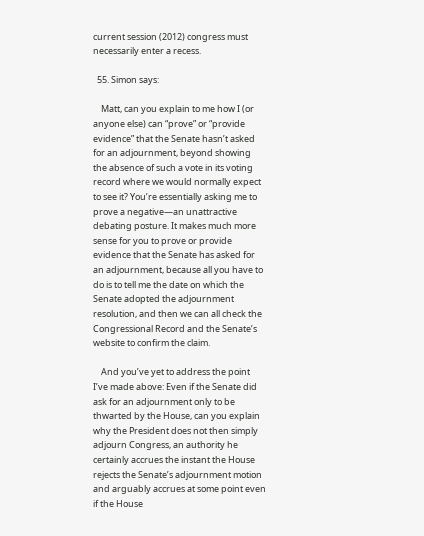current session (2012) congress must necessarily enter a recess.

  55. Simon says:

    Matt, can you explain to me how I (or anyone else) can “prove” or “provide evidence” that the Senate hasn’t asked for an adjournment, beyond showing the absence of such a vote in its voting record where we would normally expect to see it? You’re essentially asking me to prove a negative—an unattractive debating posture. It makes much more sense for you to prove or provide evidence that the Senate has asked for an adjournment, because all you have to do is to tell me the date on which the Senate adopted the adjournment resolution, and then we can all check the Congressional Record and the Senate’s website to confirm the claim.

    And you’ve yet to address the point I’ve made above: Even if the Senate did ask for an adjournment only to be thwarted by the House, can you explain why the President does not then simply adjourn Congress, an authority he certainly accrues the instant the House rejects the Senate’s adjournment motion and arguably accrues at some point even if the House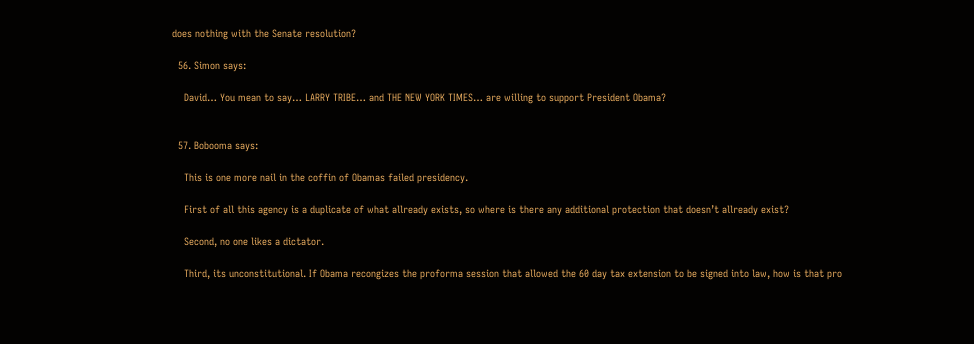does nothing with the Senate resolution?

  56. Simon says:

    David… You mean to say… LARRY TRIBE… and THE NEW YORK TIMES… are willing to support President Obama?


  57. Bobooma says:

    This is one more nail in the coffin of Obamas failed presidency.

    First of all this agency is a duplicate of what allready exists, so where is there any additional protection that doesn’t allready exist?

    Second, no one likes a dictator.

    Third, its unconstitutional. If Obama recongizes the proforma session that allowed the 60 day tax extension to be signed into law, how is that pro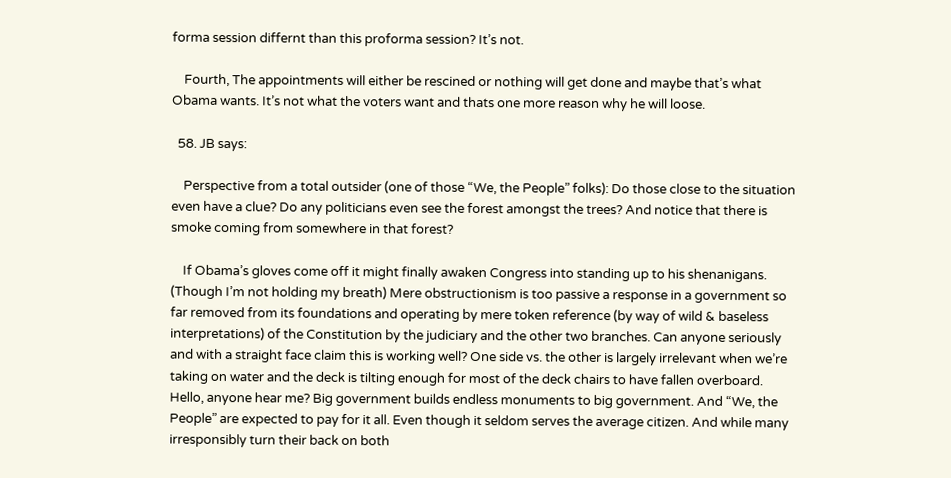forma session differnt than this proforma session? It’s not.

    Fourth, The appointments will either be rescined or nothing will get done and maybe that’s what Obama wants. It’s not what the voters want and thats one more reason why he will loose.

  58. JB says:

    Perspective from a total outsider (one of those “We, the People” folks): Do those close to the situation even have a clue? Do any politicians even see the forest amongst the trees? And notice that there is smoke coming from somewhere in that forest?

    If Obama’s gloves come off it might finally awaken Congress into standing up to his shenanigans. (Though I’m not holding my breath) Mere obstructionism is too passive a response in a government so far removed from its foundations and operating by mere token reference (by way of wild & baseless interpretations) of the Constitution by the judiciary and the other two branches. Can anyone seriously and with a straight face claim this is working well? One side vs. the other is largely irrelevant when we’re taking on water and the deck is tilting enough for most of the deck chairs to have fallen overboard. Hello, anyone hear me? Big government builds endless monuments to big government. And “We, the People” are expected to pay for it all. Even though it seldom serves the average citizen. And while many irresponsibly turn their back on both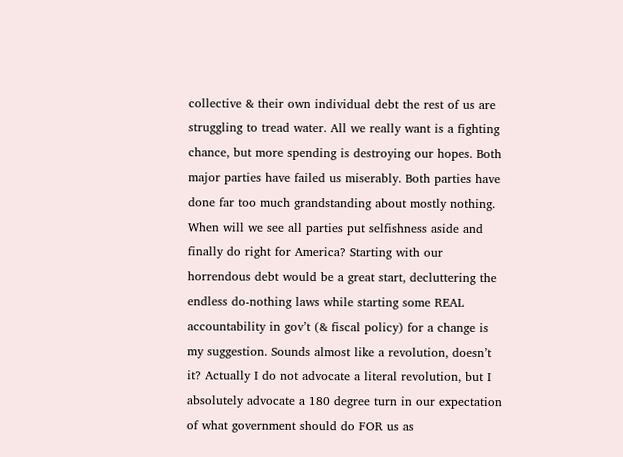collective & their own individual debt the rest of us are struggling to tread water. All we really want is a fighting chance, but more spending is destroying our hopes. Both major parties have failed us miserably. Both parties have done far too much grandstanding about mostly nothing. When will we see all parties put selfishness aside and finally do right for America? Starting with our horrendous debt would be a great start, decluttering the endless do-nothing laws while starting some REAL accountability in gov’t (& fiscal policy) for a change is my suggestion. Sounds almost like a revolution, doesn’t it? Actually I do not advocate a literal revolution, but I absolutely advocate a 180 degree turn in our expectation of what government should do FOR us as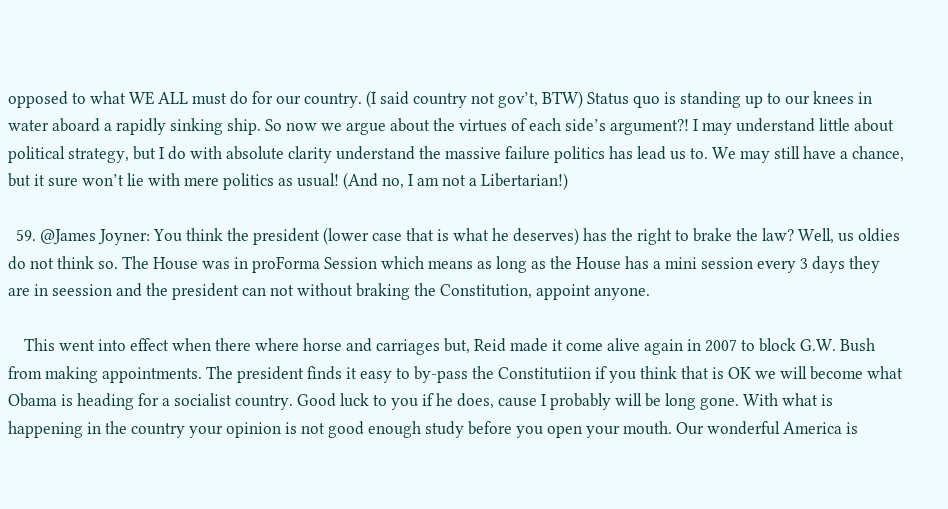opposed to what WE ALL must do for our country. (I said country not gov’t, BTW) Status quo is standing up to our knees in water aboard a rapidly sinking ship. So now we argue about the virtues of each side’s argument?! I may understand little about political strategy, but I do with absolute clarity understand the massive failure politics has lead us to. We may still have a chance, but it sure won’t lie with mere politics as usual! (And no, I am not a Libertarian!)

  59. @James Joyner: You think the president (lower case that is what he deserves) has the right to brake the law? Well, us oldies do not think so. The House was in proForma Session which means as long as the House has a mini session every 3 days they are in seession and the president can not without braking the Constitution, appoint anyone.

    This went into effect when there where horse and carriages but, Reid made it come alive again in 2007 to block G.W. Bush from making appointments. The president finds it easy to by-pass the Constitutiion if you think that is OK we will become what Obama is heading for a socialist country. Good luck to you if he does, cause I probably will be long gone. With what is happening in the country your opinion is not good enough study before you open your mouth. Our wonderful America is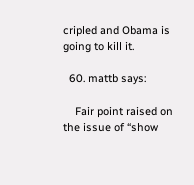cripled and Obama is going to kill it.

  60. mattb says:

    Fair point raised on the issue of “show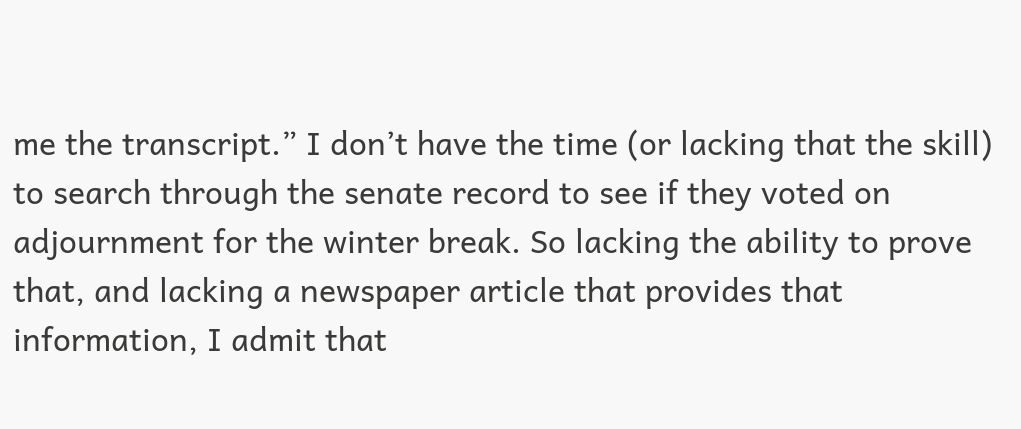me the transcript.” I don’t have the time (or lacking that the skill) to search through the senate record to see if they voted on adjournment for the winter break. So lacking the ability to prove that, and lacking a newspaper article that provides that information, I admit that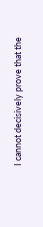I cannot decisively prove that the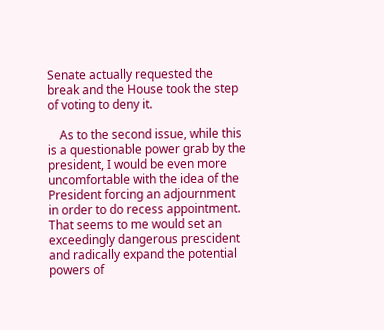Senate actually requested the break and the House took the step of voting to deny it.

    As to the second issue, while this is a questionable power grab by the president, I would be even more uncomfortable with the idea of the President forcing an adjournment in order to do recess appointment. That seems to me would set an exceedingly dangerous prescident and radically expand the potential powers of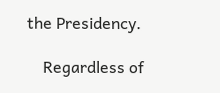the Presidency.

    Regardless of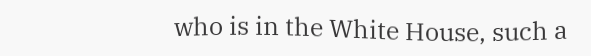who is in the White House, such a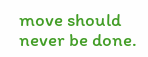move should never be done.